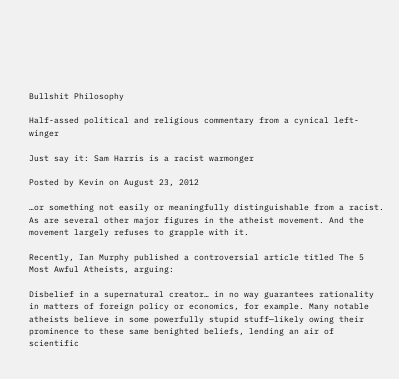Bullshit Philosophy

Half-assed political and religious commentary from a cynical left-winger

Just say it: Sam Harris is a racist warmonger

Posted by Kevin on August 23, 2012

…or something not easily or meaningfully distinguishable from a racist. As are several other major figures in the atheist movement. And the movement largely refuses to grapple with it.

Recently, Ian Murphy published a controversial article titled The 5 Most Awful Atheists, arguing:

Disbelief in a supernatural creator… in no way guarantees rationality in matters of foreign policy or economics, for example. Many notable atheists believe in some powerfully stupid stuff—likely owing their prominence to these same benighted beliefs, lending an air of scientific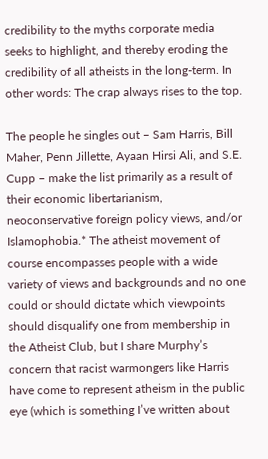credibility to the myths corporate media seeks to highlight, and thereby eroding the credibility of all atheists in the long-term. In other words: The crap always rises to the top.

The people he singles out – Sam Harris, Bill Maher, Penn Jillette, Ayaan Hirsi Ali, and S.E. Cupp – make the list primarily as a result of their economic libertarianism, neoconservative foreign policy views, and/or Islamophobia.* The atheist movement of course encompasses people with a wide variety of views and backgrounds and no one could or should dictate which viewpoints should disqualify one from membership in the Atheist Club, but I share Murphy’s concern that racist warmongers like Harris have come to represent atheism in the public eye (which is something I’ve written about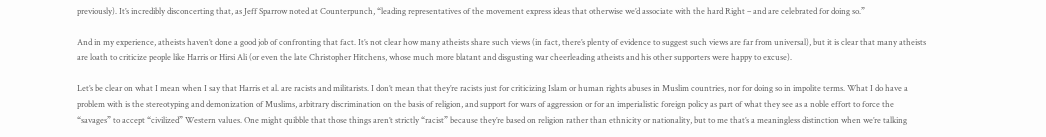previously). It’s incredibly disconcerting that, as Jeff Sparrow noted at Counterpunch, “leading representatives of the movement express ideas that otherwise we’d associate with the hard Right – and are celebrated for doing so.”

And in my experience, atheists haven’t done a good job of confronting that fact. It’s not clear how many atheists share such views (in fact, there’s plenty of evidence to suggest such views are far from universal), but it is clear that many atheists are loath to criticize people like Harris or Hirsi Ali (or even the late Christopher Hitchens, whose much more blatant and disgusting war cheerleading atheists and his other supporters were happy to excuse).

Let’s be clear on what I mean when I say that Harris et al. are racists and militarists. I don’t mean that they’re racists just for criticizing Islam or human rights abuses in Muslim countries, nor for doing so in impolite terms. What I do have a problem with is the stereotyping and demonization of Muslims, arbitrary discrimination on the basis of religion, and support for wars of aggression or for an imperialistic foreign policy as part of what they see as a noble effort to force the “savages” to accept “civilized” Western values. One might quibble that those things aren’t strictly “racist” because they’re based on religion rather than ethnicity or nationality, but to me that’s a meaningless distinction when we’re talking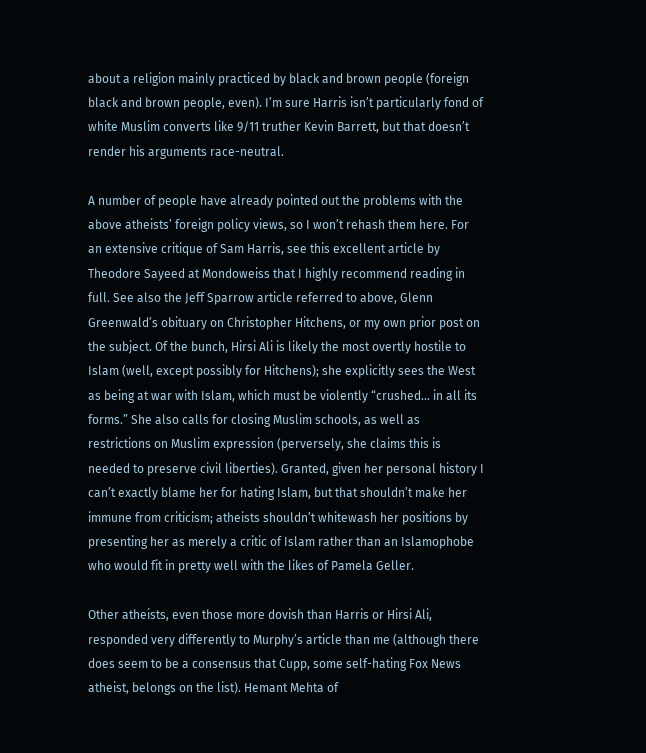about a religion mainly practiced by black and brown people (foreign black and brown people, even). I’m sure Harris isn’t particularly fond of white Muslim converts like 9/11 truther Kevin Barrett, but that doesn’t render his arguments race-neutral.

A number of people have already pointed out the problems with the above atheists’ foreign policy views, so I won’t rehash them here. For an extensive critique of Sam Harris, see this excellent article by Theodore Sayeed at Mondoweiss that I highly recommend reading in full. See also the Jeff Sparrow article referred to above, Glenn Greenwald’s obituary on Christopher Hitchens, or my own prior post on the subject. Of the bunch, Hirsi Ali is likely the most overtly hostile to Islam (well, except possibly for Hitchens); she explicitly sees the West as being at war with Islam, which must be violently “crushed… in all its forms.” She also calls for closing Muslim schools, as well as restrictions on Muslim expression (perversely, she claims this is needed to preserve civil liberties). Granted, given her personal history I can’t exactly blame her for hating Islam, but that shouldn’t make her immune from criticism; atheists shouldn’t whitewash her positions by presenting her as merely a critic of Islam rather than an Islamophobe who would fit in pretty well with the likes of Pamela Geller.

Other atheists, even those more dovish than Harris or Hirsi Ali, responded very differently to Murphy’s article than me (although there does seem to be a consensus that Cupp, some self-hating Fox News atheist, belongs on the list). Hemant Mehta of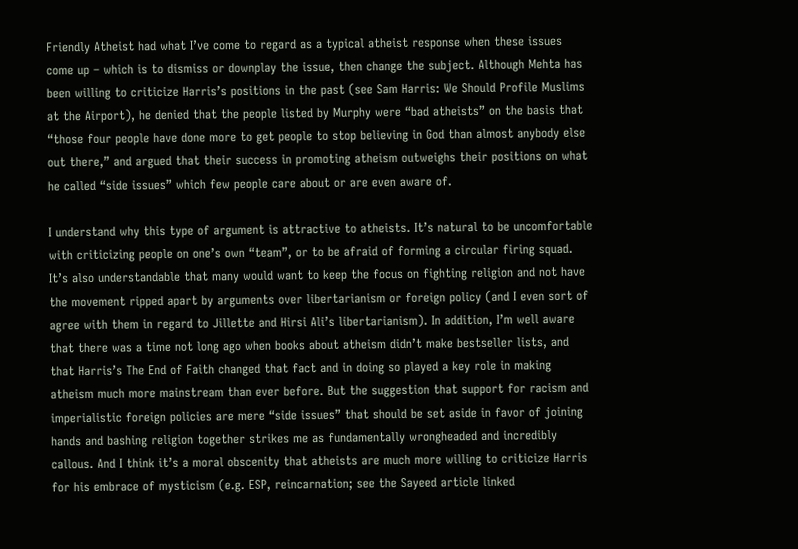Friendly Atheist had what I’ve come to regard as a typical atheist response when these issues come up – which is to dismiss or downplay the issue, then change the subject. Although Mehta has been willing to criticize Harris’s positions in the past (see Sam Harris: We Should Profile Muslims at the Airport), he denied that the people listed by Murphy were “bad atheists” on the basis that “those four people have done more to get people to stop believing in God than almost anybody else out there,” and argued that their success in promoting atheism outweighs their positions on what he called “side issues” which few people care about or are even aware of.

I understand why this type of argument is attractive to atheists. It’s natural to be uncomfortable with criticizing people on one’s own “team”, or to be afraid of forming a circular firing squad. It’s also understandable that many would want to keep the focus on fighting religion and not have the movement ripped apart by arguments over libertarianism or foreign policy (and I even sort of agree with them in regard to Jillette and Hirsi Ali’s libertarianism). In addition, I’m well aware that there was a time not long ago when books about atheism didn’t make bestseller lists, and that Harris’s The End of Faith changed that fact and in doing so played a key role in making atheism much more mainstream than ever before. But the suggestion that support for racism and imperialistic foreign policies are mere “side issues” that should be set aside in favor of joining hands and bashing religion together strikes me as fundamentally wrongheaded and incredibly callous. And I think it’s a moral obscenity that atheists are much more willing to criticize Harris for his embrace of mysticism (e.g. ESP, reincarnation; see the Sayeed article linked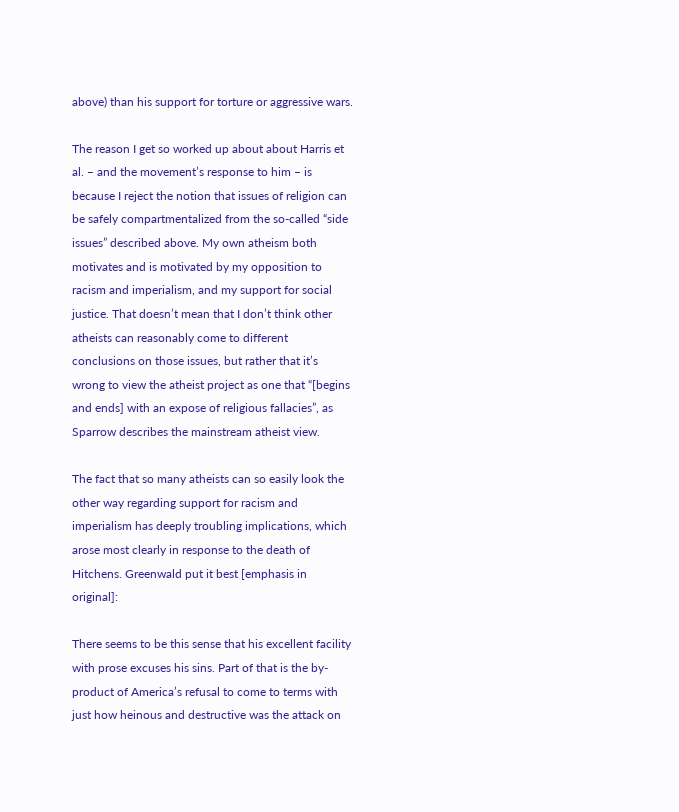above) than his support for torture or aggressive wars.

The reason I get so worked up about about Harris et al. – and the movement’s response to him – is because I reject the notion that issues of religion can be safely compartmentalized from the so-called “side issues” described above. My own atheism both motivates and is motivated by my opposition to racism and imperialism, and my support for social justice. That doesn’t mean that I don’t think other atheists can reasonably come to different conclusions on those issues, but rather that it’s wrong to view the atheist project as one that “[begins and ends] with an expose of religious fallacies”, as Sparrow describes the mainstream atheist view.

The fact that so many atheists can so easily look the other way regarding support for racism and imperialism has deeply troubling implications, which arose most clearly in response to the death of Hitchens. Greenwald put it best [emphasis in original]:

There seems to be this sense that his excellent facility with prose excuses his sins. Part of that is the by-product of America’s refusal to come to terms with just how heinous and destructive was the attack on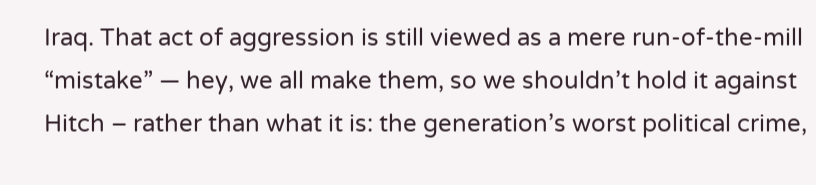Iraq. That act of aggression is still viewed as a mere run-of-the-mill “mistake” — hey, we all make them, so we shouldn’t hold it against Hitch – rather than what it is: the generation’s worst political crime,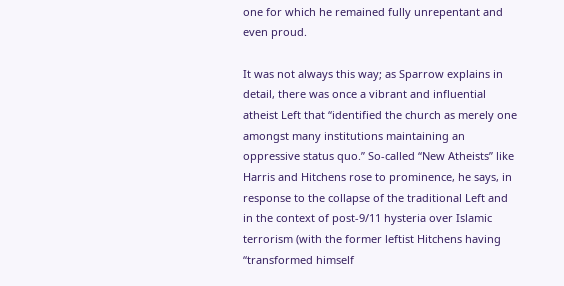one for which he remained fully unrepentant and even proud.

It was not always this way; as Sparrow explains in detail, there was once a vibrant and influential atheist Left that “identified the church as merely one amongst many institutions maintaining an oppressive status quo.” So-called “New Atheists” like Harris and Hitchens rose to prominence, he says, in response to the collapse of the traditional Left and in the context of post-9/11 hysteria over Islamic terrorism (with the former leftist Hitchens having “transformed himself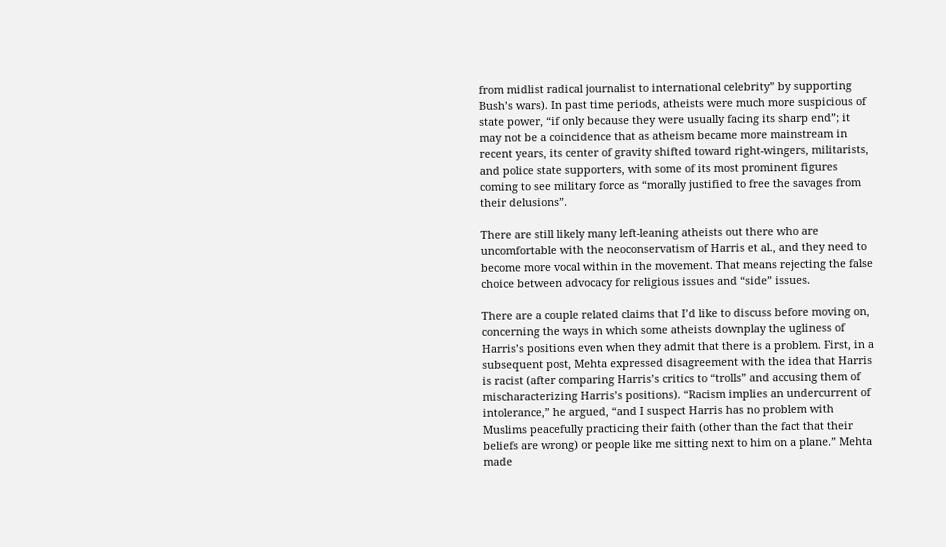from midlist radical journalist to international celebrity” by supporting Bush’s wars). In past time periods, atheists were much more suspicious of state power, “if only because they were usually facing its sharp end”; it may not be a coincidence that as atheism became more mainstream in recent years, its center of gravity shifted toward right-wingers, militarists, and police state supporters, with some of its most prominent figures coming to see military force as “morally justified to free the savages from their delusions”.

There are still likely many left-leaning atheists out there who are uncomfortable with the neoconservatism of Harris et al., and they need to become more vocal within in the movement. That means rejecting the false choice between advocacy for religious issues and “side” issues.

There are a couple related claims that I’d like to discuss before moving on, concerning the ways in which some atheists downplay the ugliness of Harris’s positions even when they admit that there is a problem. First, in a subsequent post, Mehta expressed disagreement with the idea that Harris is racist (after comparing Harris’s critics to “trolls” and accusing them of mischaracterizing Harris’s positions). “Racism implies an undercurrent of intolerance,” he argued, “and I suspect Harris has no problem with Muslims peacefully practicing their faith (other than the fact that their beliefs are wrong) or people like me sitting next to him on a plane.” Mehta made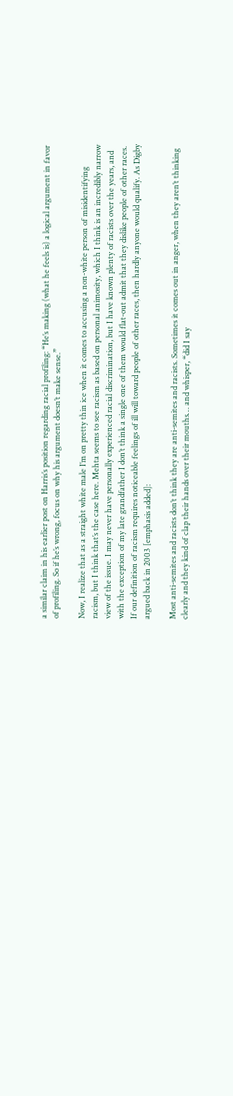a similar claim in his earlier post on Harris’s position regarding racial profiling: “He’s making (what he feels is) a logical argument in favor of profiling. So if he’s wrong, focus on why his argument doesn’t make sense.”

Now, I realize that as a straight white male I’m on pretty thin ice when it comes to accusing a non-white person of misidentifying racism, but I think that’s the case here. Mehta seems to see racism as based on personal animosity, which I think is an incredibly narrow view of the issue. I may never have personally experienced racial discrimination, but I have known plenty of racists over the years, and with the exception of my late grandfather I don’t think a single one of them would flat-out admit that they dislike people of other races. If our definition of racism requires noticeable feelings of ill will toward people of other races, then hardly anyone would qualify. As Digby argued back in 2003 [emphasis added]:

Most anti-semites and racists don’t think they are anti-semites and racists. Sometimes it comes out in anger, when they aren’t thinking clearly and they kind of clap their hands over their mouths… and whisper, “did I say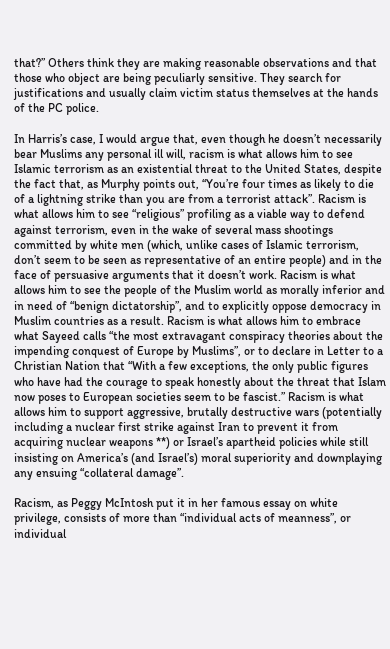that?” Others think they are making reasonable observations and that those who object are being peculiarly sensitive. They search for justifications and usually claim victim status themselves at the hands of the PC police.

In Harris’s case, I would argue that, even though he doesn’t necessarily bear Muslims any personal ill will, racism is what allows him to see Islamic terrorism as an existential threat to the United States, despite the fact that, as Murphy points out, “You’re four times as likely to die of a lightning strike than you are from a terrorist attack”. Racism is what allows him to see “religious” profiling as a viable way to defend against terrorism, even in the wake of several mass shootings committed by white men (which, unlike cases of Islamic terrorism, don’t seem to be seen as representative of an entire people) and in the face of persuasive arguments that it doesn’t work. Racism is what allows him to see the people of the Muslim world as morally inferior and in need of “benign dictatorship”, and to explicitly oppose democracy in Muslim countries as a result. Racism is what allows him to embrace what Sayeed calls “the most extravagant conspiracy theories about the impending conquest of Europe by Muslims”, or to declare in Letter to a Christian Nation that “With a few exceptions, the only public figures who have had the courage to speak honestly about the threat that Islam now poses to European societies seem to be fascist.” Racism is what allows him to support aggressive, brutally destructive wars (potentially including a nuclear first strike against Iran to prevent it from acquiring nuclear weapons **) or Israel’s apartheid policies while still insisting on America’s (and Israel’s) moral superiority and downplaying any ensuing “collateral damage”.

Racism, as Peggy McIntosh put it in her famous essay on white privilege, consists of more than “individual acts of meanness”, or individual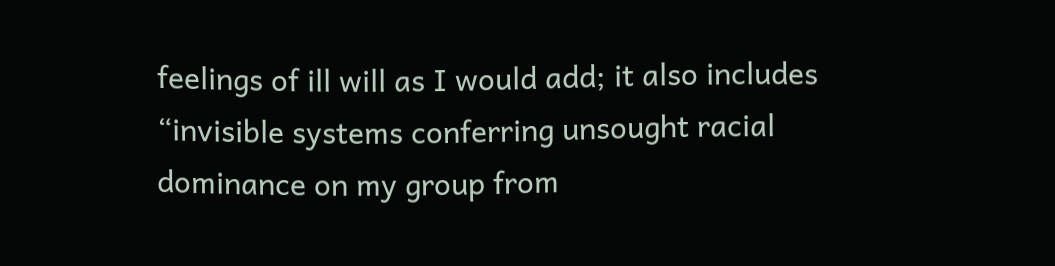feelings of ill will as I would add; it also includes “invisible systems conferring unsought racial dominance on my group from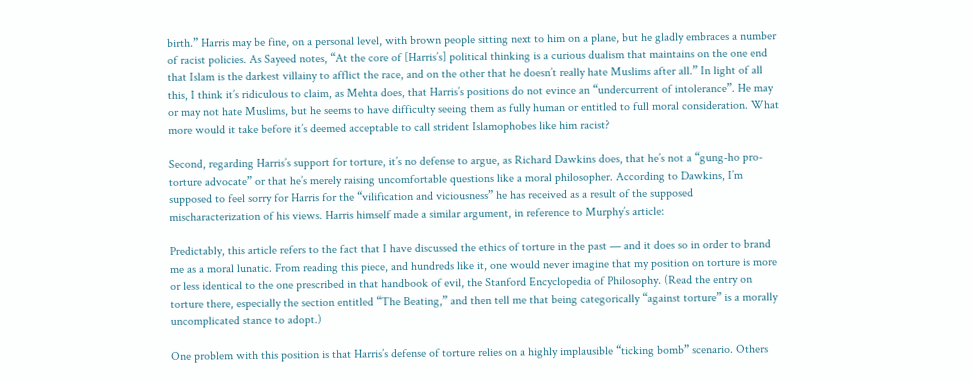birth.” Harris may be fine, on a personal level, with brown people sitting next to him on a plane, but he gladly embraces a number of racist policies. As Sayeed notes, “At the core of [Harris’s] political thinking is a curious dualism that maintains on the one end that Islam is the darkest villainy to afflict the race, and on the other that he doesn’t really hate Muslims after all.” In light of all this, I think it’s ridiculous to claim, as Mehta does, that Harris’s positions do not evince an “undercurrent of intolerance”. He may or may not hate Muslims, but he seems to have difficulty seeing them as fully human or entitled to full moral consideration. What more would it take before it’s deemed acceptable to call strident Islamophobes like him racist?

Second, regarding Harris’s support for torture, it’s no defense to argue, as Richard Dawkins does, that he’s not a “gung-ho pro-torture advocate” or that he’s merely raising uncomfortable questions like a moral philosopher. According to Dawkins, I’m supposed to feel sorry for Harris for the “vilification and viciousness” he has received as a result of the supposed mischaracterization of his views. Harris himself made a similar argument, in reference to Murphy’s article:

Predictably, this article refers to the fact that I have discussed the ethics of torture in the past — and it does so in order to brand me as a moral lunatic. From reading this piece, and hundreds like it, one would never imagine that my position on torture is more or less identical to the one prescribed in that handbook of evil, the Stanford Encyclopedia of Philosophy. (Read the entry on torture there, especially the section entitled “The Beating,” and then tell me that being categorically “against torture” is a morally uncomplicated stance to adopt.)

One problem with this position is that Harris’s defense of torture relies on a highly implausible “ticking bomb” scenario. Others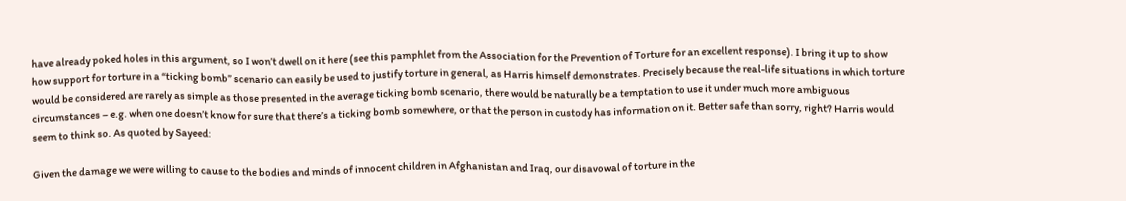have already poked holes in this argument, so I won’t dwell on it here (see this pamphlet from the Association for the Prevention of Torture for an excellent response). I bring it up to show how support for torture in a “ticking bomb” scenario can easily be used to justify torture in general, as Harris himself demonstrates. Precisely because the real-life situations in which torture would be considered are rarely as simple as those presented in the average ticking bomb scenario, there would be naturally be a temptation to use it under much more ambiguous circumstances – e.g. when one doesn’t know for sure that there’s a ticking bomb somewhere, or that the person in custody has information on it. Better safe than sorry, right? Harris would seem to think so. As quoted by Sayeed:

Given the damage we were willing to cause to the bodies and minds of innocent children in Afghanistan and Iraq, our disavowal of torture in the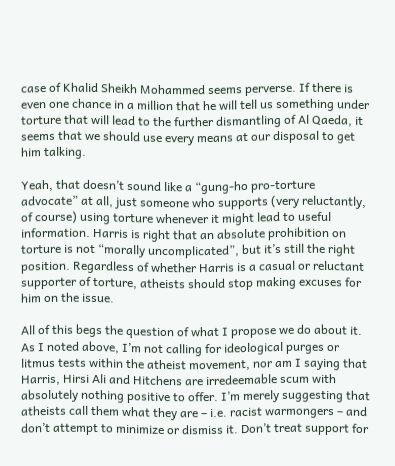case of Khalid Sheikh Mohammed seems perverse. If there is even one chance in a million that he will tell us something under torture that will lead to the further dismantling of Al Qaeda, it seems that we should use every means at our disposal to get him talking.

Yeah, that doesn’t sound like a “gung-ho pro-torture advocate” at all, just someone who supports (very reluctantly, of course) using torture whenever it might lead to useful information. Harris is right that an absolute prohibition on torture is not “morally uncomplicated”, but it’s still the right position. Regardless of whether Harris is a casual or reluctant supporter of torture, atheists should stop making excuses for him on the issue.

All of this begs the question of what I propose we do about it. As I noted above, I’m not calling for ideological purges or litmus tests within the atheist movement, nor am I saying that Harris, Hirsi Ali and Hitchens are irredeemable scum with absolutely nothing positive to offer. I’m merely suggesting that atheists call them what they are – i.e. racist warmongers – and don’t attempt to minimize or dismiss it. Don’t treat support for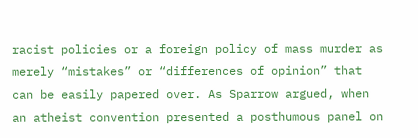racist policies or a foreign policy of mass murder as merely “mistakes” or “differences of opinion” that can be easily papered over. As Sparrow argued, when an atheist convention presented a posthumous panel on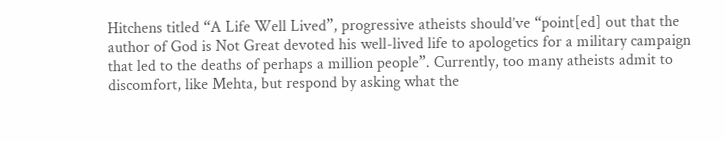Hitchens titled “A Life Well Lived”, progressive atheists should’ve “point[ed] out that the author of God is Not Great devoted his well-lived life to apologetics for a military campaign that led to the deaths of perhaps a million people”. Currently, too many atheists admit to discomfort, like Mehta, but respond by asking what the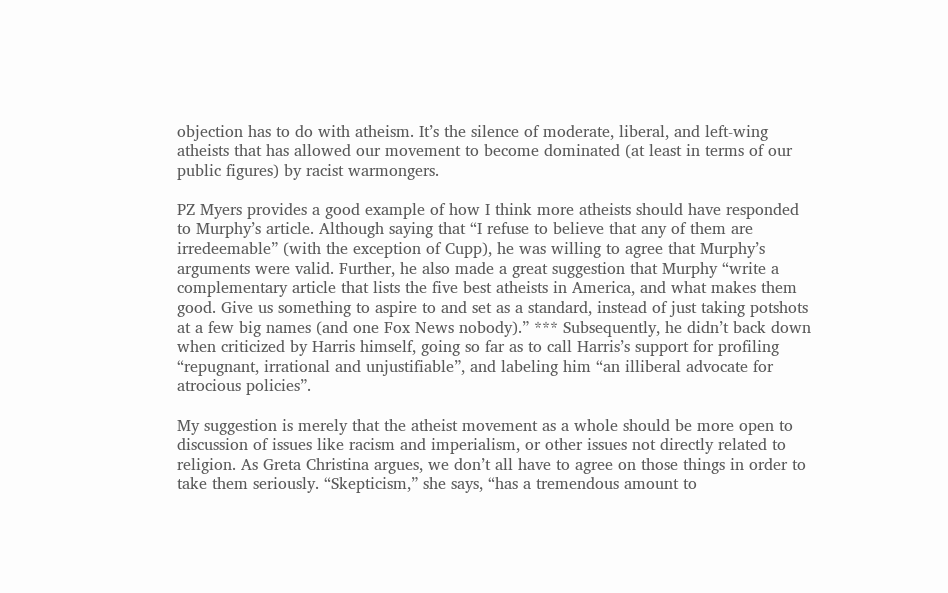objection has to do with atheism. It’s the silence of moderate, liberal, and left-wing atheists that has allowed our movement to become dominated (at least in terms of our public figures) by racist warmongers.

PZ Myers provides a good example of how I think more atheists should have responded to Murphy’s article. Although saying that “I refuse to believe that any of them are irredeemable” (with the exception of Cupp), he was willing to agree that Murphy’s arguments were valid. Further, he also made a great suggestion that Murphy “write a complementary article that lists the five best atheists in America, and what makes them good. Give us something to aspire to and set as a standard, instead of just taking potshots at a few big names (and one Fox News nobody).” *** Subsequently, he didn’t back down when criticized by Harris himself, going so far as to call Harris’s support for profiling “repugnant, irrational and unjustifiable”, and labeling him “an illiberal advocate for atrocious policies”.

My suggestion is merely that the atheist movement as a whole should be more open to discussion of issues like racism and imperialism, or other issues not directly related to religion. As Greta Christina argues, we don’t all have to agree on those things in order to take them seriously. “Skepticism,” she says, “has a tremendous amount to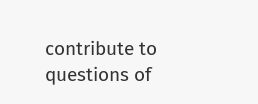contribute to questions of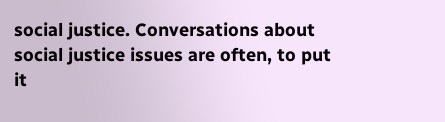social justice. Conversations about social justice issues are often, to put it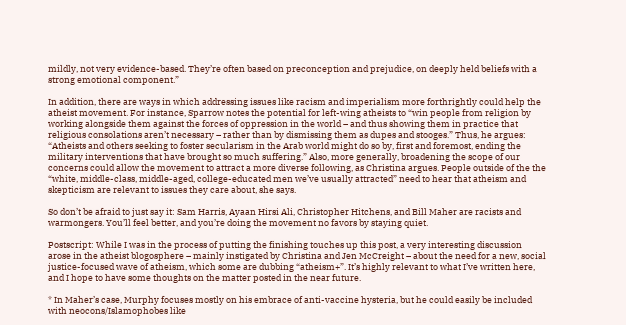mildly, not very evidence-based. They’re often based on preconception and prejudice, on deeply held beliefs with a strong emotional component.”

In addition, there are ways in which addressing issues like racism and imperialism more forthrightly could help the atheist movement. For instance, Sparrow notes the potential for left-wing atheists to “win people from religion by working alongside them against the forces of oppression in the world – and thus showing them in practice that religious consolations aren’t necessary – rather than by dismissing them as dupes and stooges.” Thus, he argues: “Atheists and others seeking to foster secularism in the Arab world might do so by, first and foremost, ending the military interventions that have brought so much suffering.” Also, more generally, broadening the scope of our concerns could allow the movement to attract a more diverse following, as Christina argues. People outside of the the “white, middle-class, middle-aged, college-educated men we’ve usually attracted” need to hear that atheism and skepticism are relevant to issues they care about, she says.

So don’t be afraid to just say it: Sam Harris, Ayaan Hirsi Ali, Christopher Hitchens, and Bill Maher are racists and warmongers. You’ll feel better, and you’re doing the movement no favors by staying quiet.

Postscript: While I was in the process of putting the finishing touches up this post, a very interesting discussion arose in the atheist blogosphere – mainly instigated by Christina and Jen McCreight – about the need for a new, social justice-focused wave of atheism, which some are dubbing “atheism+”. It’s highly relevant to what I’ve written here, and I hope to have some thoughts on the matter posted in the near future.

* In Maher’s case, Murphy focuses mostly on his embrace of anti-vaccine hysteria, but he could easily be included with neocons/Islamophobes like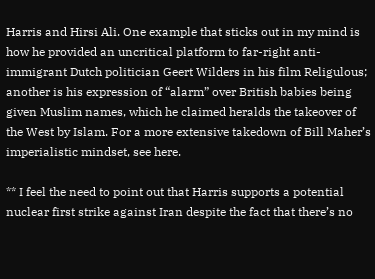Harris and Hirsi Ali. One example that sticks out in my mind is how he provided an uncritical platform to far-right anti-immigrant Dutch politician Geert Wilders in his film Religulous; another is his expression of “alarm” over British babies being given Muslim names, which he claimed heralds the takeover of the West by Islam. For a more extensive takedown of Bill Maher’s imperialistic mindset, see here.

** I feel the need to point out that Harris supports a potential nuclear first strike against Iran despite the fact that there’s no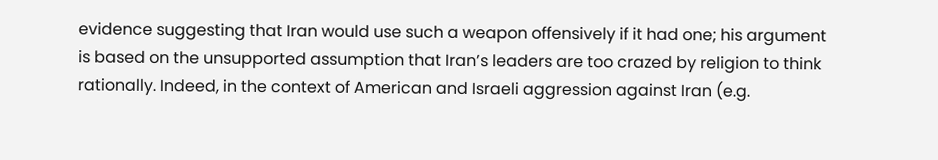evidence suggesting that Iran would use such a weapon offensively if it had one; his argument is based on the unsupported assumption that Iran’s leaders are too crazed by religion to think rationally. Indeed, in the context of American and Israeli aggression against Iran (e.g.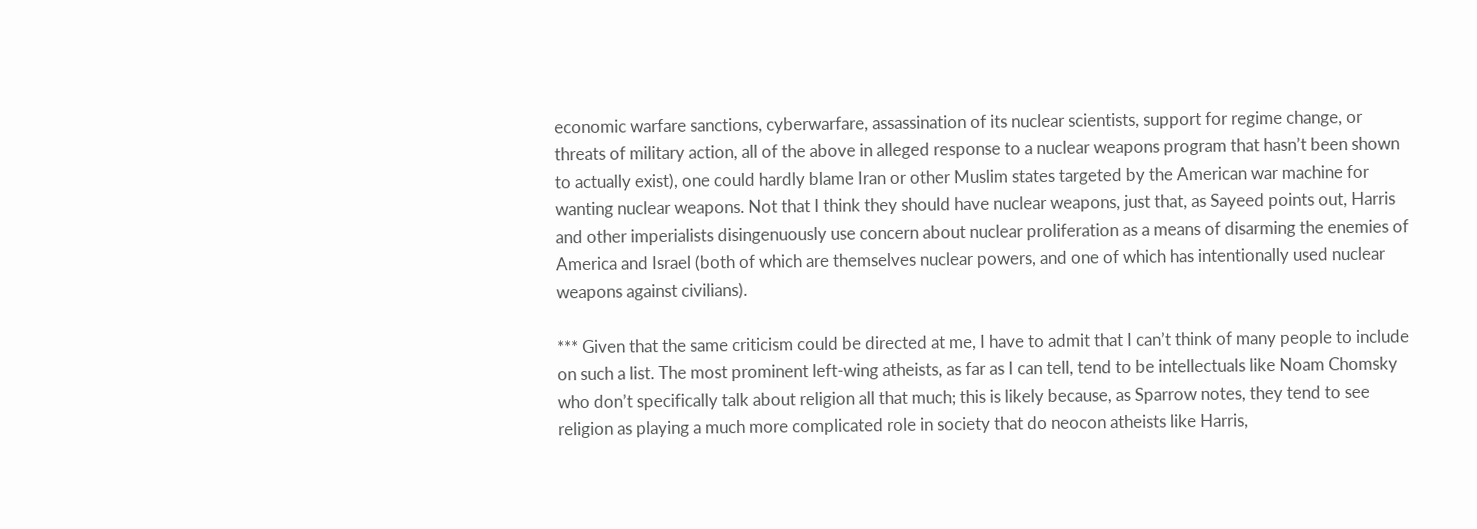economic warfare sanctions, cyberwarfare, assassination of its nuclear scientists, support for regime change, or threats of military action, all of the above in alleged response to a nuclear weapons program that hasn’t been shown to actually exist), one could hardly blame Iran or other Muslim states targeted by the American war machine for wanting nuclear weapons. Not that I think they should have nuclear weapons, just that, as Sayeed points out, Harris and other imperialists disingenuously use concern about nuclear proliferation as a means of disarming the enemies of America and Israel (both of which are themselves nuclear powers, and one of which has intentionally used nuclear weapons against civilians).

*** Given that the same criticism could be directed at me, I have to admit that I can’t think of many people to include on such a list. The most prominent left-wing atheists, as far as I can tell, tend to be intellectuals like Noam Chomsky who don’t specifically talk about religion all that much; this is likely because, as Sparrow notes, they tend to see religion as playing a much more complicated role in society that do neocon atheists like Harris,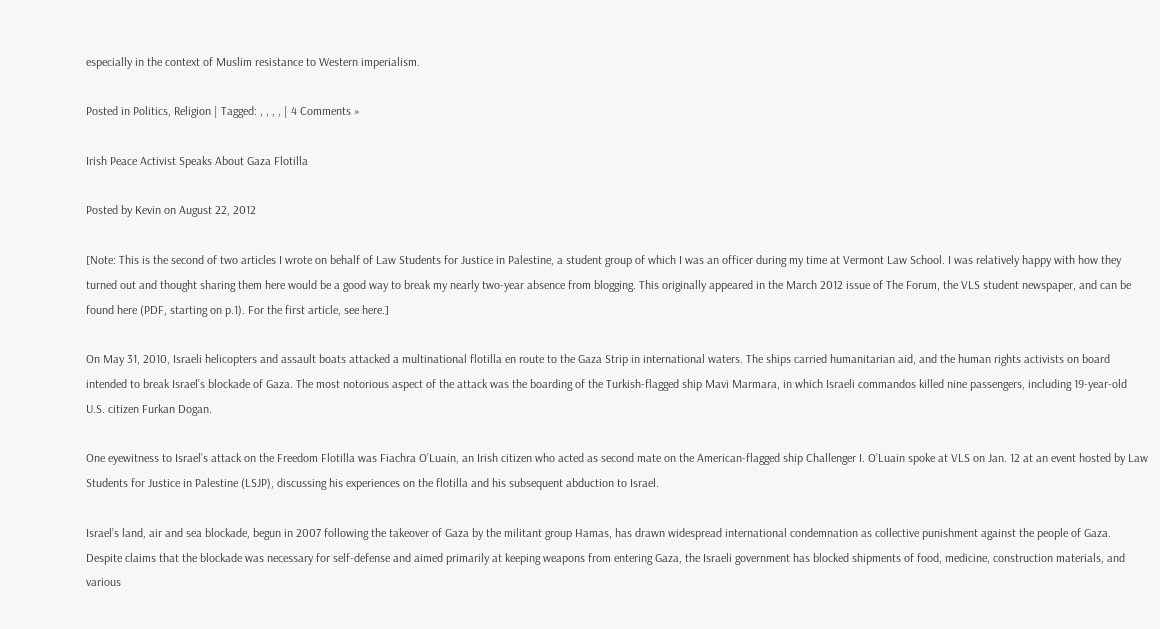especially in the context of Muslim resistance to Western imperialism.

Posted in Politics, Religion | Tagged: , , , , | 4 Comments »

Irish Peace Activist Speaks About Gaza Flotilla

Posted by Kevin on August 22, 2012

[Note: This is the second of two articles I wrote on behalf of Law Students for Justice in Palestine, a student group of which I was an officer during my time at Vermont Law School. I was relatively happy with how they turned out and thought sharing them here would be a good way to break my nearly two-year absence from blogging. This originally appeared in the March 2012 issue of The Forum, the VLS student newspaper, and can be found here (PDF, starting on p.1). For the first article, see here.]

On May 31, 2010, Israeli helicopters and assault boats attacked a multinational flotilla en route to the Gaza Strip in international waters. The ships carried humanitarian aid, and the human rights activists on board intended to break Israel’s blockade of Gaza. The most notorious aspect of the attack was the boarding of the Turkish-flagged ship Mavi Marmara, in which Israeli commandos killed nine passengers, including 19-year-old U.S. citizen Furkan Dogan.

One eyewitness to Israel’s attack on the Freedom Flotilla was Fiachra O’Luain, an Irish citizen who acted as second mate on the American-flagged ship Challenger I. O’Luain spoke at VLS on Jan. 12 at an event hosted by Law Students for Justice in Palestine (LSJP), discussing his experiences on the flotilla and his subsequent abduction to Israel.

Israel’s land, air and sea blockade, begun in 2007 following the takeover of Gaza by the militant group Hamas, has drawn widespread international condemnation as collective punishment against the people of Gaza. Despite claims that the blockade was necessary for self-defense and aimed primarily at keeping weapons from entering Gaza, the Israeli government has blocked shipments of food, medicine, construction materials, and various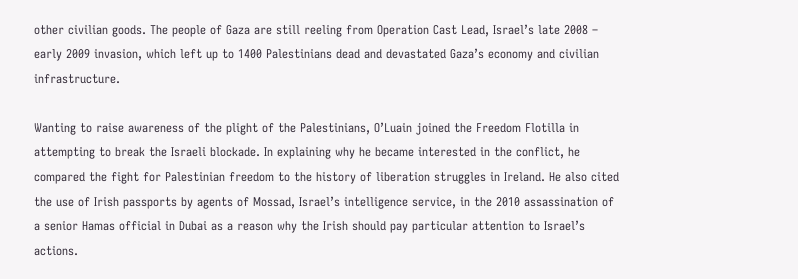other civilian goods. The people of Gaza are still reeling from Operation Cast Lead, Israel’s late 2008 – early 2009 invasion, which left up to 1400 Palestinians dead and devastated Gaza’s economy and civilian infrastructure.

Wanting to raise awareness of the plight of the Palestinians, O’Luain joined the Freedom Flotilla in attempting to break the Israeli blockade. In explaining why he became interested in the conflict, he compared the fight for Palestinian freedom to the history of liberation struggles in Ireland. He also cited the use of Irish passports by agents of Mossad, Israel’s intelligence service, in the 2010 assassination of a senior Hamas official in Dubai as a reason why the Irish should pay particular attention to Israel’s actions.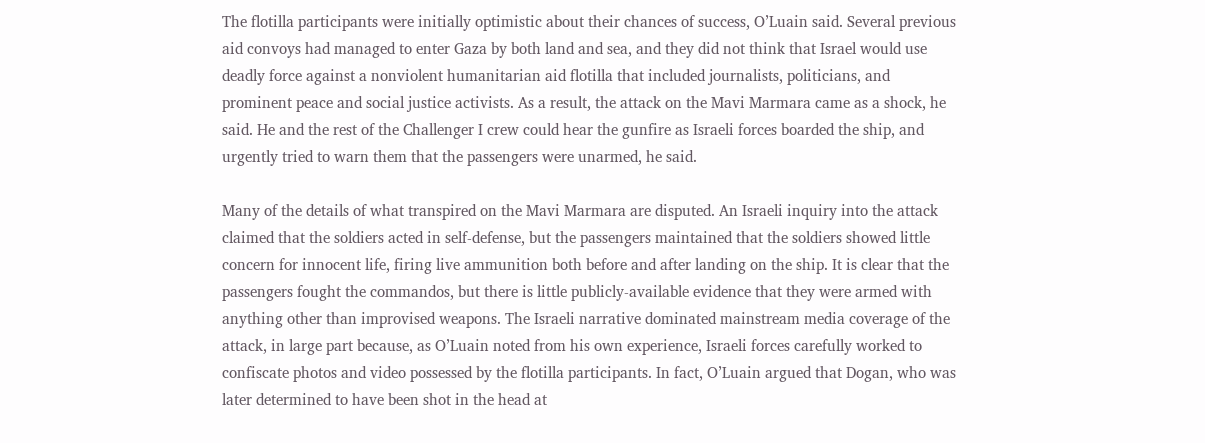The flotilla participants were initially optimistic about their chances of success, O’Luain said. Several previous aid convoys had managed to enter Gaza by both land and sea, and they did not think that Israel would use deadly force against a nonviolent humanitarian aid flotilla that included journalists, politicians, and prominent peace and social justice activists. As a result, the attack on the Mavi Marmara came as a shock, he said. He and the rest of the Challenger I crew could hear the gunfire as Israeli forces boarded the ship, and urgently tried to warn them that the passengers were unarmed, he said.

Many of the details of what transpired on the Mavi Marmara are disputed. An Israeli inquiry into the attack claimed that the soldiers acted in self-defense, but the passengers maintained that the soldiers showed little concern for innocent life, firing live ammunition both before and after landing on the ship. It is clear that the passengers fought the commandos, but there is little publicly-available evidence that they were armed with anything other than improvised weapons. The Israeli narrative dominated mainstream media coverage of the attack, in large part because, as O’Luain noted from his own experience, Israeli forces carefully worked to confiscate photos and video possessed by the flotilla participants. In fact, O’Luain argued that Dogan, who was later determined to have been shot in the head at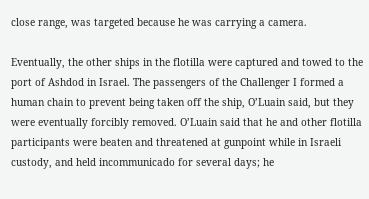close range, was targeted because he was carrying a camera.

Eventually, the other ships in the flotilla were captured and towed to the port of Ashdod in Israel. The passengers of the Challenger I formed a human chain to prevent being taken off the ship, O’Luain said, but they were eventually forcibly removed. O’Luain said that he and other flotilla participants were beaten and threatened at gunpoint while in Israeli custody, and held incommunicado for several days; he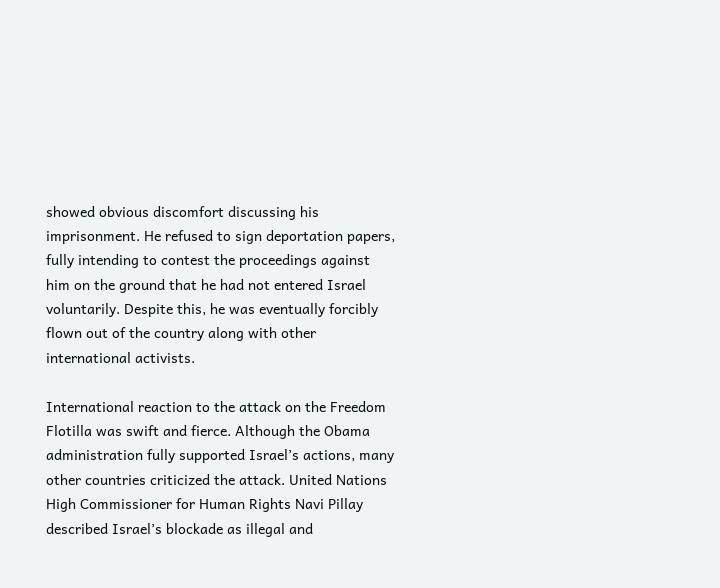showed obvious discomfort discussing his imprisonment. He refused to sign deportation papers, fully intending to contest the proceedings against him on the ground that he had not entered Israel voluntarily. Despite this, he was eventually forcibly flown out of the country along with other international activists.

International reaction to the attack on the Freedom Flotilla was swift and fierce. Although the Obama administration fully supported Israel’s actions, many other countries criticized the attack. United Nations High Commissioner for Human Rights Navi Pillay described Israel’s blockade as illegal and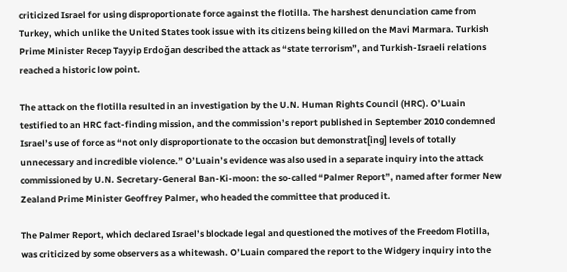criticized Israel for using disproportionate force against the flotilla. The harshest denunciation came from Turkey, which unlike the United States took issue with its citizens being killed on the Mavi Marmara. Turkish Prime Minister Recep Tayyip Erdoğan described the attack as “state terrorism”, and Turkish-Israeli relations reached a historic low point.

The attack on the flotilla resulted in an investigation by the U.N. Human Rights Council (HRC). O’Luain testified to an HRC fact-finding mission, and the commission’s report published in September 2010 condemned Israel’s use of force as “not only disproportionate to the occasion but demonstrat[ing] levels of totally unnecessary and incredible violence.” O’Luain’s evidence was also used in a separate inquiry into the attack commissioned by U.N. Secretary-General Ban-Ki-moon: the so-called “Palmer Report”, named after former New Zealand Prime Minister Geoffrey Palmer, who headed the committee that produced it.

The Palmer Report, which declared Israel’s blockade legal and questioned the motives of the Freedom Flotilla, was criticized by some observers as a whitewash. O’Luain compared the report to the Widgery inquiry into the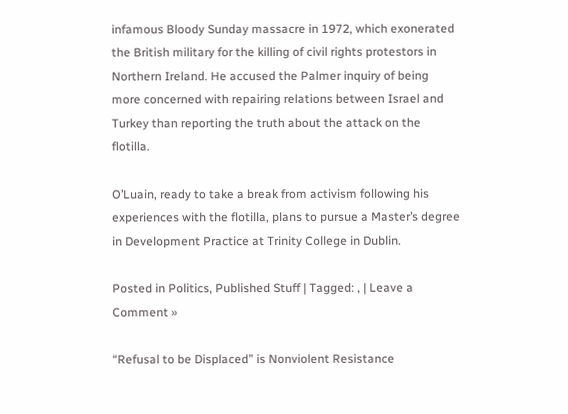infamous Bloody Sunday massacre in 1972, which exonerated the British military for the killing of civil rights protestors in Northern Ireland. He accused the Palmer inquiry of being more concerned with repairing relations between Israel and Turkey than reporting the truth about the attack on the flotilla.

O’Luain, ready to take a break from activism following his experiences with the flotilla, plans to pursue a Master’s degree in Development Practice at Trinity College in Dublin.

Posted in Politics, Published Stuff | Tagged: , | Leave a Comment »

“Refusal to be Displaced” is Nonviolent Resistance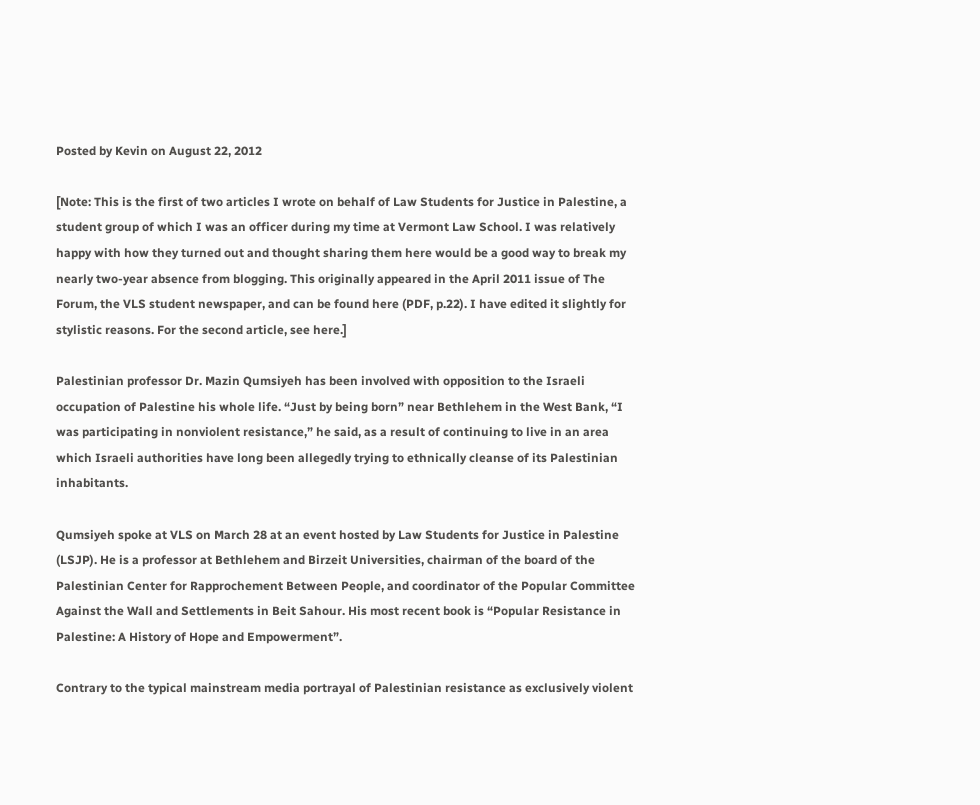Posted by Kevin on August 22, 2012

[Note: This is the first of two articles I wrote on behalf of Law Students for Justice in Palestine, a student group of which I was an officer during my time at Vermont Law School. I was relatively happy with how they turned out and thought sharing them here would be a good way to break my nearly two-year absence from blogging. This originally appeared in the April 2011 issue of The Forum, the VLS student newspaper, and can be found here (PDF, p.22). I have edited it slightly for stylistic reasons. For the second article, see here.]

Palestinian professor Dr. Mazin Qumsiyeh has been involved with opposition to the Israeli occupation of Palestine his whole life. “Just by being born” near Bethlehem in the West Bank, “I was participating in nonviolent resistance,” he said, as a result of continuing to live in an area which Israeli authorities have long been allegedly trying to ethnically cleanse of its Palestinian inhabitants.

Qumsiyeh spoke at VLS on March 28 at an event hosted by Law Students for Justice in Palestine (LSJP). He is a professor at Bethlehem and Birzeit Universities, chairman of the board of the Palestinian Center for Rapprochement Between People, and coordinator of the Popular Committee Against the Wall and Settlements in Beit Sahour. His most recent book is “Popular Resistance in Palestine: A History of Hope and Empowerment”.

Contrary to the typical mainstream media portrayal of Palestinian resistance as exclusively violent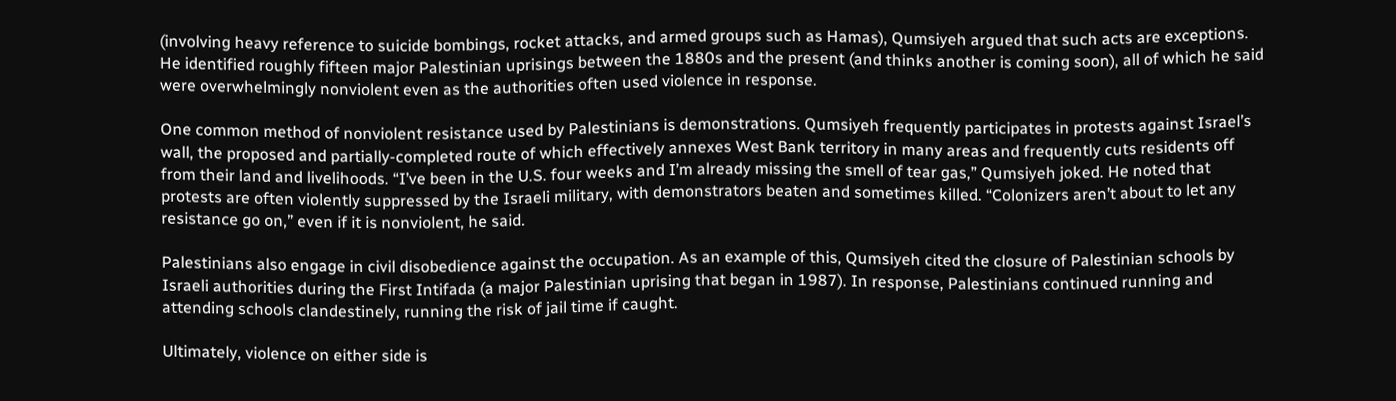(involving heavy reference to suicide bombings, rocket attacks, and armed groups such as Hamas), Qumsiyeh argued that such acts are exceptions. He identified roughly fifteen major Palestinian uprisings between the 1880s and the present (and thinks another is coming soon), all of which he said were overwhelmingly nonviolent even as the authorities often used violence in response.

One common method of nonviolent resistance used by Palestinians is demonstrations. Qumsiyeh frequently participates in protests against Israel’s wall, the proposed and partially-completed route of which effectively annexes West Bank territory in many areas and frequently cuts residents off from their land and livelihoods. “I’ve been in the U.S. four weeks and I’m already missing the smell of tear gas,” Qumsiyeh joked. He noted that protests are often violently suppressed by the Israeli military, with demonstrators beaten and sometimes killed. “Colonizers aren’t about to let any resistance go on,” even if it is nonviolent, he said.

Palestinians also engage in civil disobedience against the occupation. As an example of this, Qumsiyeh cited the closure of Palestinian schools by Israeli authorities during the First Intifada (a major Palestinian uprising that began in 1987). In response, Palestinians continued running and attending schools clandestinely, running the risk of jail time if caught.

Ultimately, violence on either side is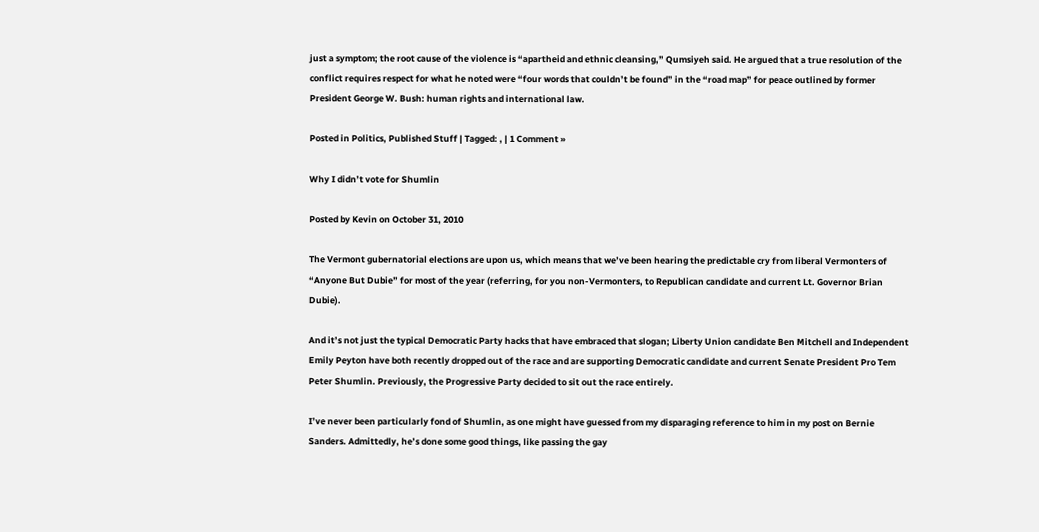just a symptom; the root cause of the violence is “apartheid and ethnic cleansing,” Qumsiyeh said. He argued that a true resolution of the conflict requires respect for what he noted were “four words that couldn’t be found” in the “road map” for peace outlined by former President George W. Bush: human rights and international law.

Posted in Politics, Published Stuff | Tagged: , | 1 Comment »

Why I didn’t vote for Shumlin

Posted by Kevin on October 31, 2010

The Vermont gubernatorial elections are upon us, which means that we’ve been hearing the predictable cry from liberal Vermonters of “Anyone But Dubie” for most of the year (referring, for you non-Vermonters, to Republican candidate and current Lt. Governor Brian Dubie).

And it’s not just the typical Democratic Party hacks that have embraced that slogan; Liberty Union candidate Ben Mitchell and Independent Emily Peyton have both recently dropped out of the race and are supporting Democratic candidate and current Senate President Pro Tem Peter Shumlin. Previously, the Progressive Party decided to sit out the race entirely.

I’ve never been particularly fond of Shumlin, as one might have guessed from my disparaging reference to him in my post on Bernie Sanders. Admittedly, he’s done some good things, like passing the gay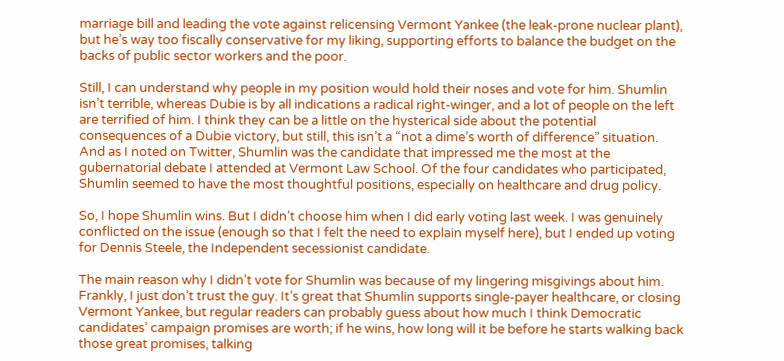marriage bill and leading the vote against relicensing Vermont Yankee (the leak-prone nuclear plant), but he’s way too fiscally conservative for my liking, supporting efforts to balance the budget on the backs of public sector workers and the poor.

Still, I can understand why people in my position would hold their noses and vote for him. Shumlin isn’t terrible, whereas Dubie is by all indications a radical right-winger, and a lot of people on the left are terrified of him. I think they can be a little on the hysterical side about the potential consequences of a Dubie victory, but still, this isn’t a “not a dime’s worth of difference” situation. And as I noted on Twitter, Shumlin was the candidate that impressed me the most at the gubernatorial debate I attended at Vermont Law School. Of the four candidates who participated, Shumlin seemed to have the most thoughtful positions, especially on healthcare and drug policy.

So, I hope Shumlin wins. But I didn’t choose him when I did early voting last week. I was genuinely conflicted on the issue (enough so that I felt the need to explain myself here), but I ended up voting for Dennis Steele, the Independent secessionist candidate.

The main reason why I didn’t vote for Shumlin was because of my lingering misgivings about him. Frankly, I just don’t trust the guy. It’s great that Shumlin supports single-payer healthcare, or closing Vermont Yankee, but regular readers can probably guess about how much I think Democratic candidates’ campaign promises are worth; if he wins, how long will it be before he starts walking back those great promises, talking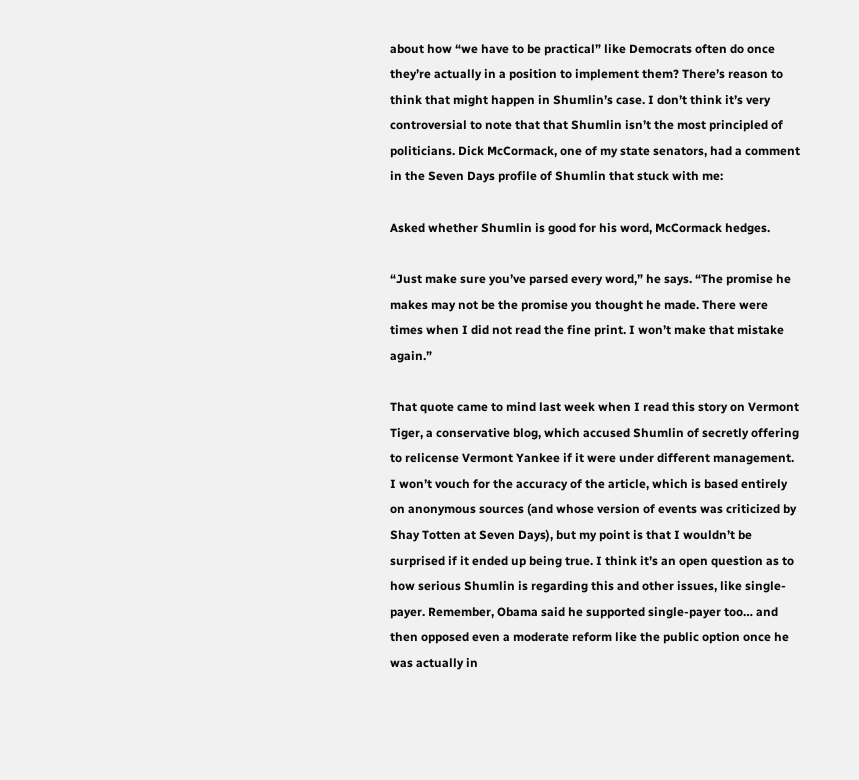about how “we have to be practical” like Democrats often do once they’re actually in a position to implement them? There’s reason to think that might happen in Shumlin’s case. I don’t think it’s very controversial to note that that Shumlin isn’t the most principled of politicians. Dick McCormack, one of my state senators, had a comment in the Seven Days profile of Shumlin that stuck with me:

Asked whether Shumlin is good for his word, McCormack hedges.

“Just make sure you’ve parsed every word,” he says. “The promise he makes may not be the promise you thought he made. There were times when I did not read the fine print. I won’t make that mistake again.”

That quote came to mind last week when I read this story on Vermont Tiger, a conservative blog, which accused Shumlin of secretly offering to relicense Vermont Yankee if it were under different management. I won’t vouch for the accuracy of the article, which is based entirely on anonymous sources (and whose version of events was criticized by Shay Totten at Seven Days), but my point is that I wouldn’t be surprised if it ended up being true. I think it’s an open question as to how serious Shumlin is regarding this and other issues, like single-payer. Remember, Obama said he supported single-payer too… and then opposed even a moderate reform like the public option once he was actually in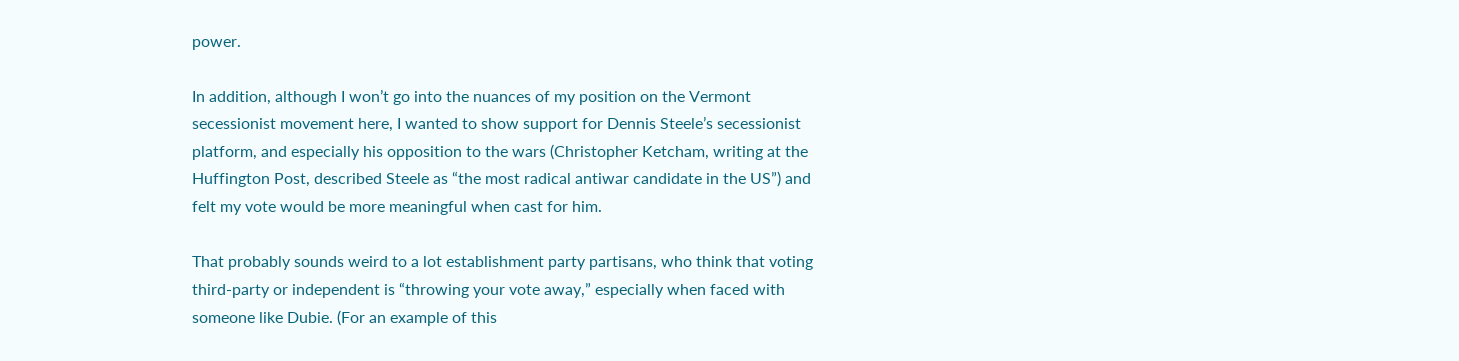power.

In addition, although I won’t go into the nuances of my position on the Vermont secessionist movement here, I wanted to show support for Dennis Steele’s secessionist platform, and especially his opposition to the wars (Christopher Ketcham, writing at the Huffington Post, described Steele as “the most radical antiwar candidate in the US”) and felt my vote would be more meaningful when cast for him.

That probably sounds weird to a lot establishment party partisans, who think that voting third-party or independent is “throwing your vote away,” especially when faced with someone like Dubie. (For an example of this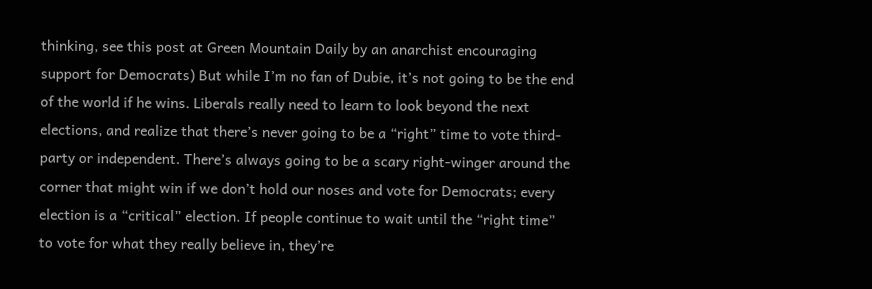thinking, see this post at Green Mountain Daily by an anarchist encouraging support for Democrats) But while I’m no fan of Dubie, it’s not going to be the end of the world if he wins. Liberals really need to learn to look beyond the next elections, and realize that there’s never going to be a “right” time to vote third-party or independent. There’s always going to be a scary right-winger around the corner that might win if we don’t hold our noses and vote for Democrats; every election is a “critical” election. If people continue to wait until the “right time” to vote for what they really believe in, they’re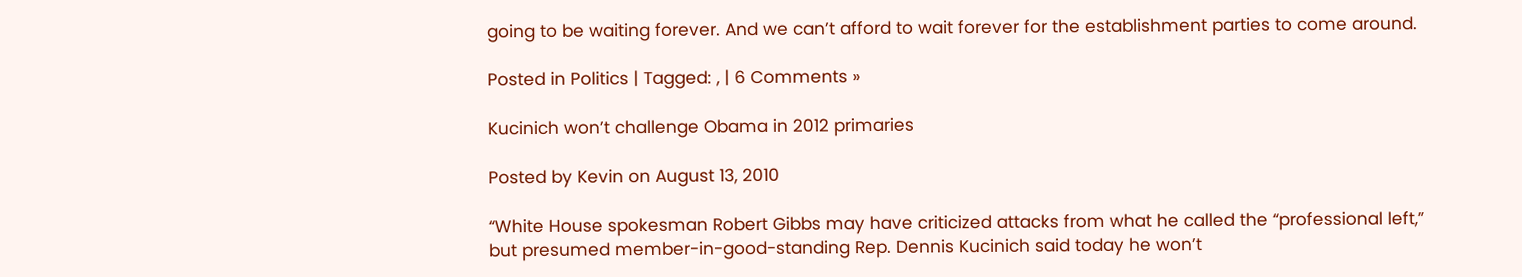going to be waiting forever. And we can’t afford to wait forever for the establishment parties to come around.

Posted in Politics | Tagged: , | 6 Comments »

Kucinich won’t challenge Obama in 2012 primaries

Posted by Kevin on August 13, 2010

“White House spokesman Robert Gibbs may have criticized attacks from what he called the “professional left,” but presumed member-in-good-standing Rep. Dennis Kucinich said today he won’t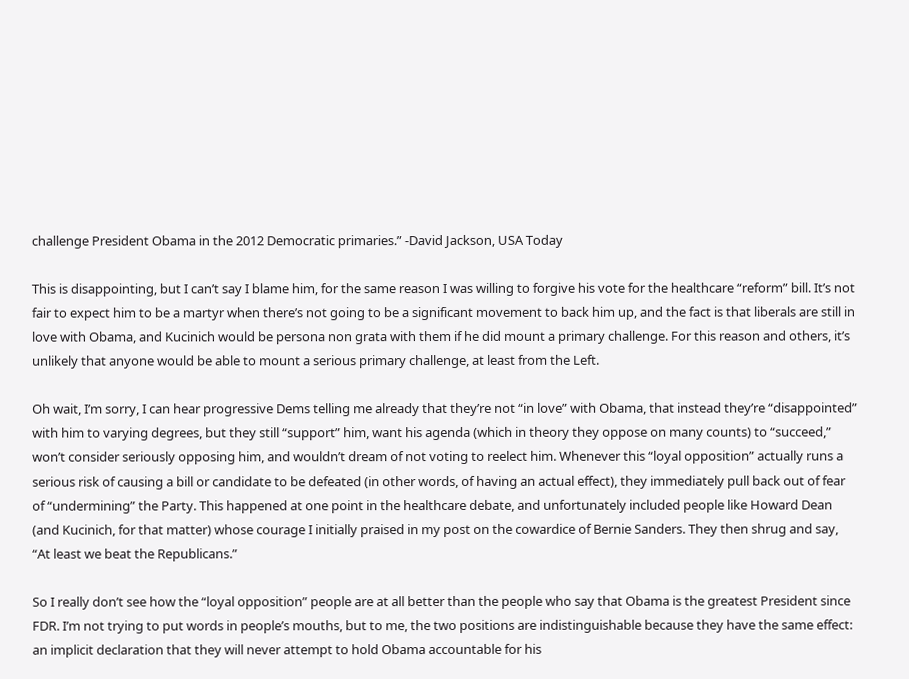challenge President Obama in the 2012 Democratic primaries.” -David Jackson, USA Today

This is disappointing, but I can’t say I blame him, for the same reason I was willing to forgive his vote for the healthcare “reform” bill. It’s not fair to expect him to be a martyr when there’s not going to be a significant movement to back him up, and the fact is that liberals are still in love with Obama, and Kucinich would be persona non grata with them if he did mount a primary challenge. For this reason and others, it’s unlikely that anyone would be able to mount a serious primary challenge, at least from the Left.

Oh wait, I’m sorry, I can hear progressive Dems telling me already that they’re not “in love” with Obama, that instead they’re “disappointed” with him to varying degrees, but they still “support” him, want his agenda (which in theory they oppose on many counts) to “succeed,” won’t consider seriously opposing him, and wouldn’t dream of not voting to reelect him. Whenever this “loyal opposition” actually runs a serious risk of causing a bill or candidate to be defeated (in other words, of having an actual effect), they immediately pull back out of fear of “undermining” the Party. This happened at one point in the healthcare debate, and unfortunately included people like Howard Dean (and Kucinich, for that matter) whose courage I initially praised in my post on the cowardice of Bernie Sanders. They then shrug and say, “At least we beat the Republicans.”

So I really don’t see how the “loyal opposition” people are at all better than the people who say that Obama is the greatest President since FDR. I’m not trying to put words in people’s mouths, but to me, the two positions are indistinguishable because they have the same effect: an implicit declaration that they will never attempt to hold Obama accountable for his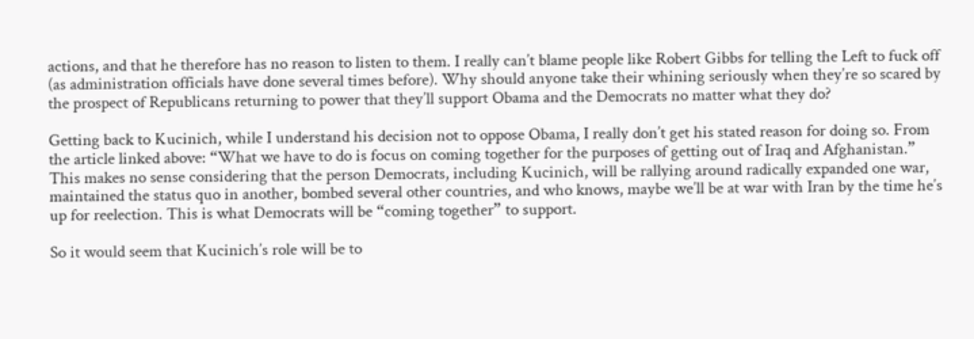actions, and that he therefore has no reason to listen to them. I really can’t blame people like Robert Gibbs for telling the Left to fuck off (as administration officials have done several times before). Why should anyone take their whining seriously when they’re so scared by the prospect of Republicans returning to power that they’ll support Obama and the Democrats no matter what they do?

Getting back to Kucinich, while I understand his decision not to oppose Obama, I really don’t get his stated reason for doing so. From the article linked above: “What we have to do is focus on coming together for the purposes of getting out of Iraq and Afghanistan.” This makes no sense considering that the person Democrats, including Kucinich, will be rallying around radically expanded one war, maintained the status quo in another, bombed several other countries, and who knows, maybe we’ll be at war with Iran by the time he’s up for reelection. This is what Democrats will be “coming together” to support.

So it would seem that Kucinich’s role will be to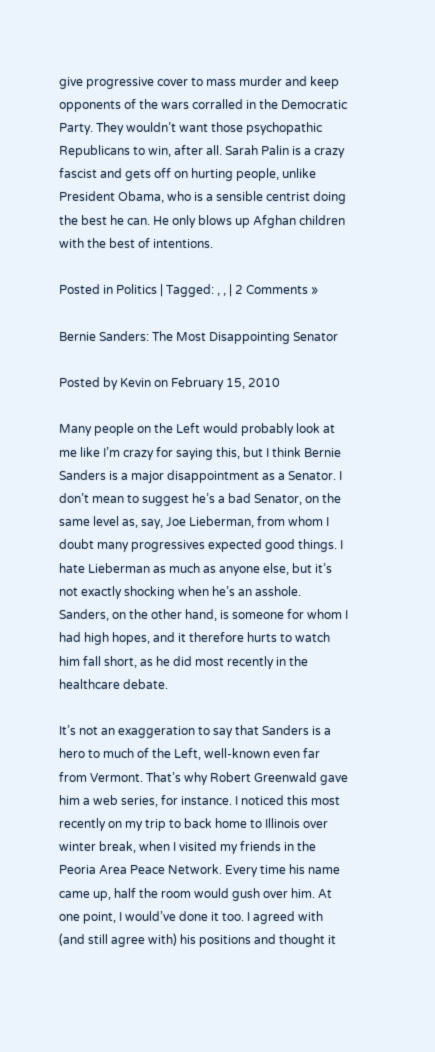give progressive cover to mass murder and keep opponents of the wars corralled in the Democratic Party. They wouldn’t want those psychopathic Republicans to win, after all. Sarah Palin is a crazy fascist and gets off on hurting people, unlike President Obama, who is a sensible centrist doing the best he can. He only blows up Afghan children with the best of intentions.

Posted in Politics | Tagged: , , | 2 Comments »

Bernie Sanders: The Most Disappointing Senator

Posted by Kevin on February 15, 2010

Many people on the Left would probably look at me like I’m crazy for saying this, but I think Bernie Sanders is a major disappointment as a Senator. I don’t mean to suggest he’s a bad Senator, on the same level as, say, Joe Lieberman, from whom I doubt many progressives expected good things. I hate Lieberman as much as anyone else, but it’s not exactly shocking when he’s an asshole. Sanders, on the other hand, is someone for whom I had high hopes, and it therefore hurts to watch him fall short, as he did most recently in the healthcare debate.

It’s not an exaggeration to say that Sanders is a hero to much of the Left, well-known even far from Vermont. That’s why Robert Greenwald gave him a web series, for instance. I noticed this most recently on my trip to back home to Illinois over winter break, when I visited my friends in the Peoria Area Peace Network. Every time his name came up, half the room would gush over him. At one point, I would’ve done it too. I agreed with (and still agree with) his positions and thought it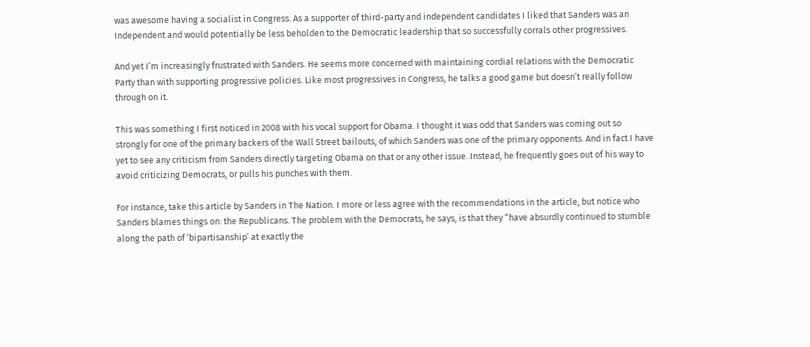was awesome having a socialist in Congress. As a supporter of third-party and independent candidates I liked that Sanders was an Independent and would potentially be less beholden to the Democratic leadership that so successfully corrals other progressives.

And yet I’m increasingly frustrated with Sanders. He seems more concerned with maintaining cordial relations with the Democratic Party than with supporting progressive policies. Like most progressives in Congress, he talks a good game but doesn’t really follow through on it.

This was something I first noticed in 2008 with his vocal support for Obama. I thought it was odd that Sanders was coming out so strongly for one of the primary backers of the Wall Street bailouts, of which Sanders was one of the primary opponents. And in fact I have yet to see any criticism from Sanders directly targeting Obama on that or any other issue. Instead, he frequently goes out of his way to avoid criticizing Democrats, or pulls his punches with them.

For instance, take this article by Sanders in The Nation. I more or less agree with the recommendations in the article, but notice who Sanders blames things on: the Republicans. The problem with the Democrats, he says, is that they “have absurdly continued to stumble along the path of ‘bipartisanship’ at exactly the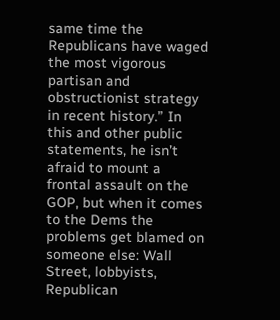same time the Republicans have waged the most vigorous partisan and obstructionist strategy in recent history.” In this and other public statements, he isn’t afraid to mount a frontal assault on the GOP, but when it comes to the Dems the problems get blamed on someone else: Wall Street, lobbyists, Republican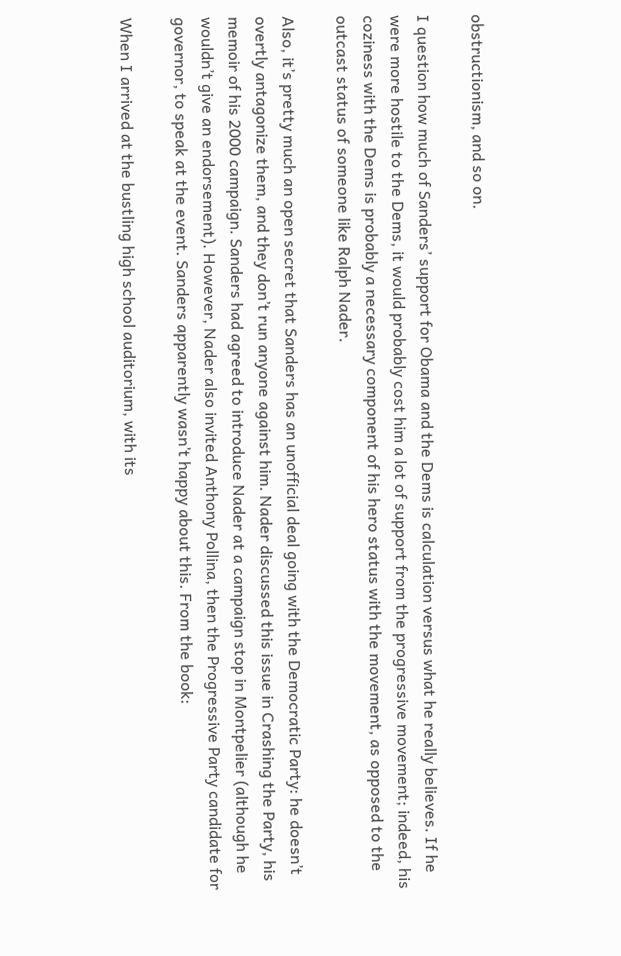obstructionism, and so on.

I question how much of Sanders’ support for Obama and the Dems is calculation versus what he really believes. If he were more hostile to the Dems, it would probably cost him a lot of support from the progressive movement; indeed, his coziness with the Dems is probably a necessary component of his hero status with the movement, as opposed to the outcast status of someone like Ralph Nader.

Also, it’s pretty much an open secret that Sanders has an unofficial deal going with the Democratic Party: he doesn’t overtly antagonize them, and they don’t run anyone against him. Nader discussed this issue in Crashing the Party, his memoir of his 2000 campaign. Sanders had agreed to introduce Nader at a campaign stop in Montpelier (although he wouldn’t give an endorsement). However, Nader also invited Anthony Pollina, then the Progressive Party candidate for governor, to speak at the event. Sanders apparently wasn’t happy about this. From the book:

When I arrived at the bustling high school auditorium, with its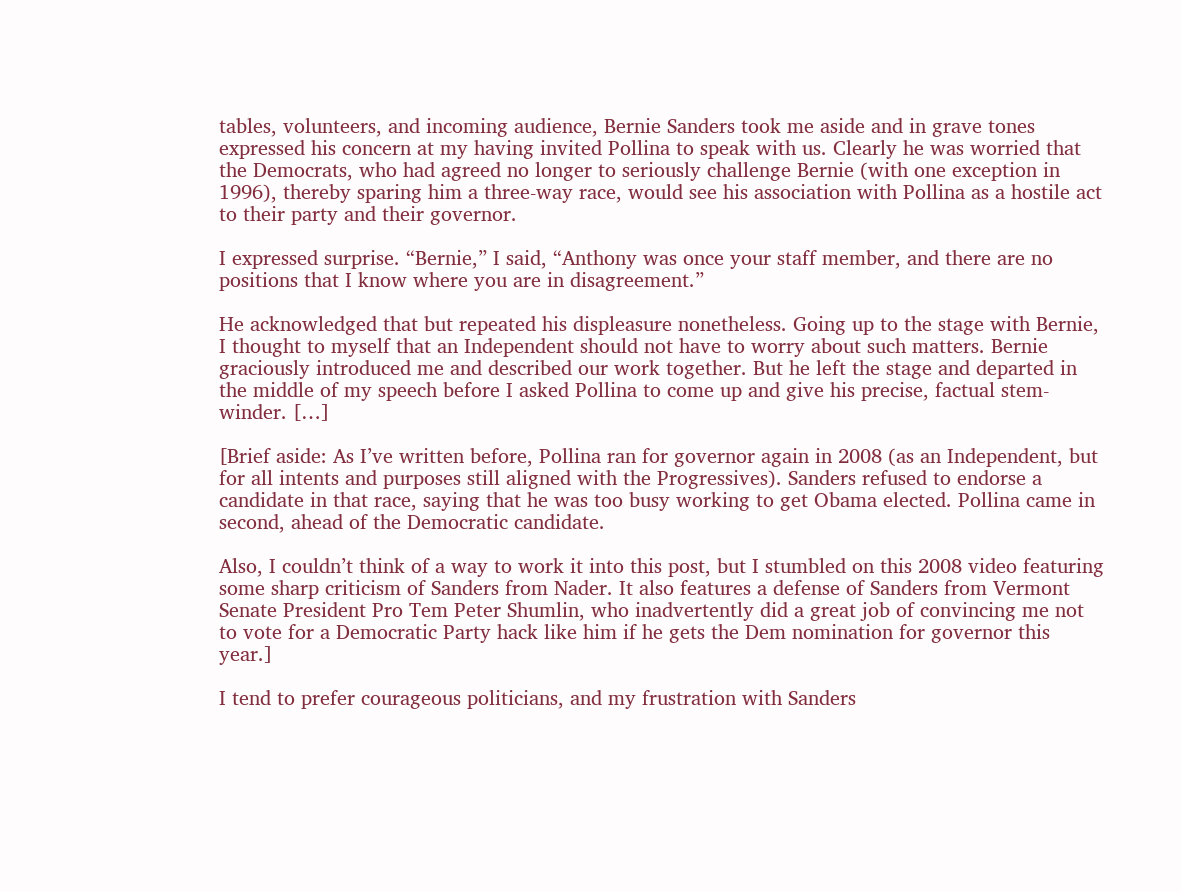tables, volunteers, and incoming audience, Bernie Sanders took me aside and in grave tones expressed his concern at my having invited Pollina to speak with us. Clearly he was worried that the Democrats, who had agreed no longer to seriously challenge Bernie (with one exception in 1996), thereby sparing him a three-way race, would see his association with Pollina as a hostile act to their party and their governor.

I expressed surprise. “Bernie,” I said, “Anthony was once your staff member, and there are no positions that I know where you are in disagreement.”

He acknowledged that but repeated his displeasure nonetheless. Going up to the stage with Bernie, I thought to myself that an Independent should not have to worry about such matters. Bernie graciously introduced me and described our work together. But he left the stage and departed in the middle of my speech before I asked Pollina to come up and give his precise, factual stem-winder. […]

[Brief aside: As I’ve written before, Pollina ran for governor again in 2008 (as an Independent, but for all intents and purposes still aligned with the Progressives). Sanders refused to endorse a candidate in that race, saying that he was too busy working to get Obama elected. Pollina came in second, ahead of the Democratic candidate.

Also, I couldn’t think of a way to work it into this post, but I stumbled on this 2008 video featuring some sharp criticism of Sanders from Nader. It also features a defense of Sanders from Vermont Senate President Pro Tem Peter Shumlin, who inadvertently did a great job of convincing me not to vote for a Democratic Party hack like him if he gets the Dem nomination for governor this year.]

I tend to prefer courageous politicians, and my frustration with Sanders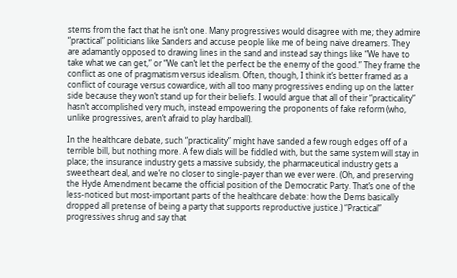stems from the fact that he isn’t one. Many progressives would disagree with me; they admire “practical” politicians like Sanders and accuse people like me of being naive dreamers. They are adamantly opposed to drawing lines in the sand and instead say things like “We have to take what we can get,” or “We can’t let the perfect be the enemy of the good.” They frame the conflict as one of pragmatism versus idealism. Often, though, I think it’s better framed as a conflict of courage versus cowardice, with all too many progressives ending up on the latter side because they won’t stand up for their beliefs. I would argue that all of their “practicality” hasn’t accomplished very much, instead empowering the proponents of fake reform (who, unlike progressives, aren’t afraid to play hardball).

In the healthcare debate, such “practicality” might have sanded a few rough edges off of a terrible bill, but nothing more. A few dials will be fiddled with, but the same system will stay in place; the insurance industry gets a massive subsidy, the pharmaceutical industry gets a sweetheart deal, and we’re no closer to single-payer than we ever were. (Oh, and preserving the Hyde Amendment became the official position of the Democratic Party. That’s one of the less-noticed but most-important parts of the healthcare debate: how the Dems basically dropped all pretense of being a party that supports reproductive justice.) “Practical” progressives shrug and say that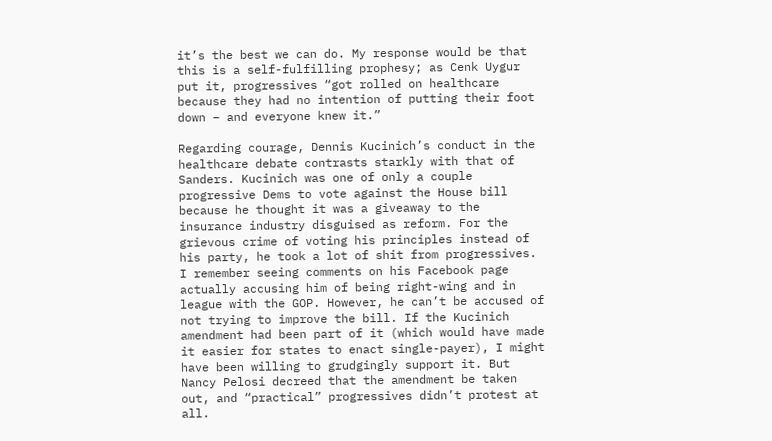it’s the best we can do. My response would be that this is a self-fulfilling prophesy; as Cenk Uygur put it, progressives “got rolled on healthcare because they had no intention of putting their foot down – and everyone knew it.”

Regarding courage, Dennis Kucinich’s conduct in the healthcare debate contrasts starkly with that of Sanders. Kucinich was one of only a couple progressive Dems to vote against the House bill because he thought it was a giveaway to the insurance industry disguised as reform. For the grievous crime of voting his principles instead of his party, he took a lot of shit from progressives. I remember seeing comments on his Facebook page actually accusing him of being right-wing and in league with the GOP. However, he can’t be accused of not trying to improve the bill. If the Kucinich amendment had been part of it (which would have made it easier for states to enact single-payer), I might have been willing to grudgingly support it. But Nancy Pelosi decreed that the amendment be taken out, and “practical” progressives didn’t protest at all.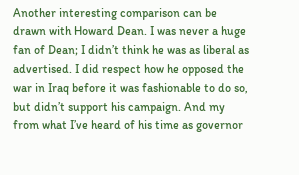Another interesting comparison can be drawn with Howard Dean. I was never a huge fan of Dean; I didn’t think he was as liberal as advertised. I did respect how he opposed the war in Iraq before it was fashionable to do so, but didn’t support his campaign. And my from what I’ve heard of his time as governor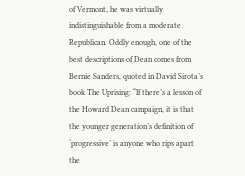of Vermont, he was virtually indistinguishable from a moderate Republican. Oddly enough, one of the best descriptions of Dean comes from Bernie Sanders, quoted in David Sirota’s book The Uprising: “If there’s a lesson of the Howard Dean campaign, it is that the younger generation’s definition of ‘progressive’ is anyone who rips apart the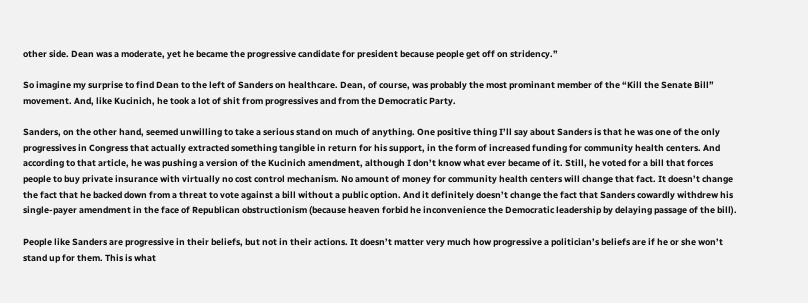other side. Dean was a moderate, yet he became the progressive candidate for president because people get off on stridency.”

So imagine my surprise to find Dean to the left of Sanders on healthcare. Dean, of course, was probably the most prominant member of the “Kill the Senate Bill” movement. And, like Kucinich, he took a lot of shit from progressives and from the Democratic Party.

Sanders, on the other hand, seemed unwilling to take a serious stand on much of anything. One positive thing I’ll say about Sanders is that he was one of the only progressives in Congress that actually extracted something tangible in return for his support, in the form of increased funding for community health centers. And according to that article, he was pushing a version of the Kucinich amendment, although I don’t know what ever became of it. Still, he voted for a bill that forces people to buy private insurance with virtually no cost control mechanism. No amount of money for community health centers will change that fact. It doesn’t change the fact that he backed down from a threat to vote against a bill without a public option. And it definitely doesn’t change the fact that Sanders cowardly withdrew his single-payer amendment in the face of Republican obstructionism (because heaven forbid he inconvenience the Democratic leadership by delaying passage of the bill).

People like Sanders are progressive in their beliefs, but not in their actions. It doesn’t matter very much how progressive a politician’s beliefs are if he or she won’t stand up for them. This is what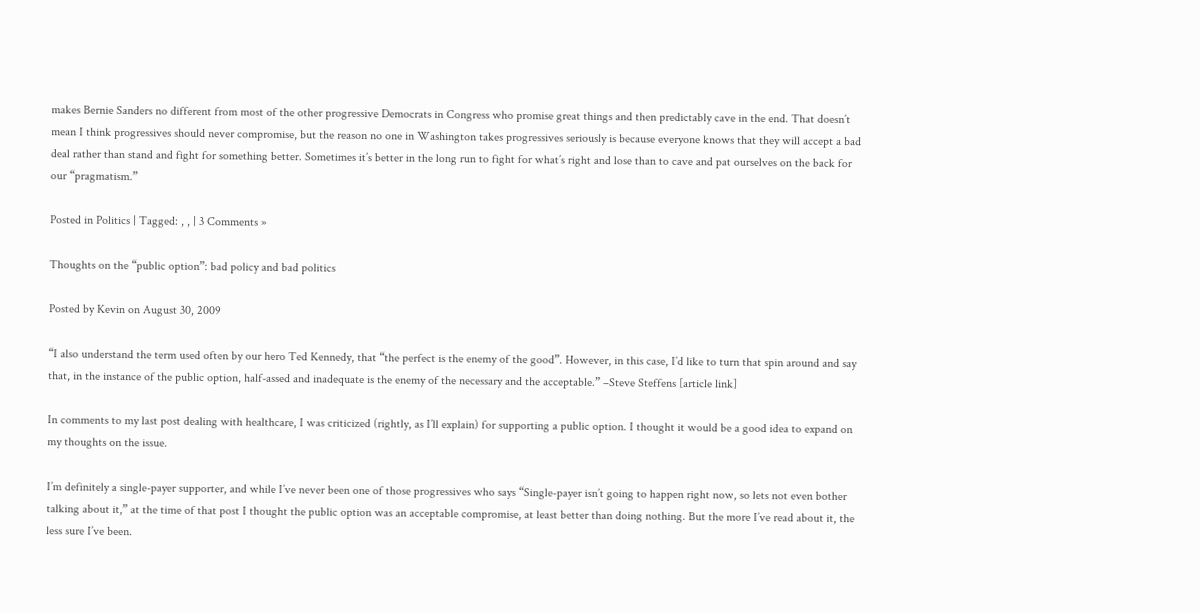makes Bernie Sanders no different from most of the other progressive Democrats in Congress who promise great things and then predictably cave in the end. That doesn’t mean I think progressives should never compromise, but the reason no one in Washington takes progressives seriously is because everyone knows that they will accept a bad deal rather than stand and fight for something better. Sometimes it’s better in the long run to fight for what’s right and lose than to cave and pat ourselves on the back for our “pragmatism.”

Posted in Politics | Tagged: , , | 3 Comments »

Thoughts on the “public option”: bad policy and bad politics

Posted by Kevin on August 30, 2009

“I also understand the term used often by our hero Ted Kennedy, that “the perfect is the enemy of the good”. However, in this case, I’d like to turn that spin around and say that, in the instance of the public option, half-assed and inadequate is the enemy of the necessary and the acceptable.” –Steve Steffens [article link]

In comments to my last post dealing with healthcare, I was criticized (rightly, as I’ll explain) for supporting a public option. I thought it would be a good idea to expand on my thoughts on the issue.

I’m definitely a single-payer supporter, and while I’ve never been one of those progressives who says “Single-payer isn’t going to happen right now, so lets not even bother talking about it,” at the time of that post I thought the public option was an acceptable compromise, at least better than doing nothing. But the more I’ve read about it, the less sure I’ve been.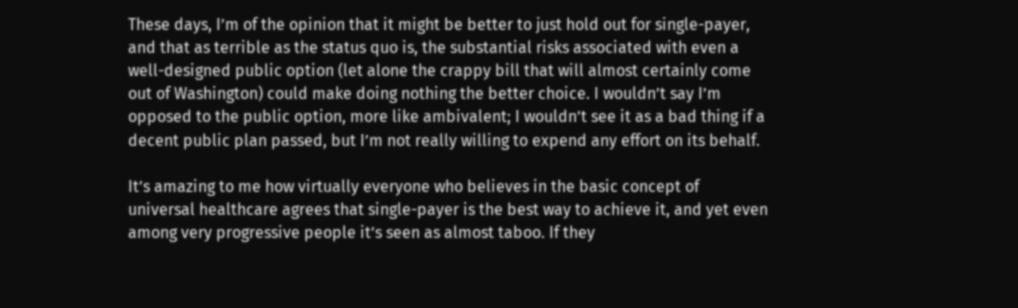These days, I’m of the opinion that it might be better to just hold out for single-payer, and that as terrible as the status quo is, the substantial risks associated with even a well-designed public option (let alone the crappy bill that will almost certainly come out of Washington) could make doing nothing the better choice. I wouldn’t say I’m opposed to the public option, more like ambivalent; I wouldn’t see it as a bad thing if a decent public plan passed, but I’m not really willing to expend any effort on its behalf.

It’s amazing to me how virtually everyone who believes in the basic concept of universal healthcare agrees that single-payer is the best way to achieve it, and yet even among very progressive people it’s seen as almost taboo. If they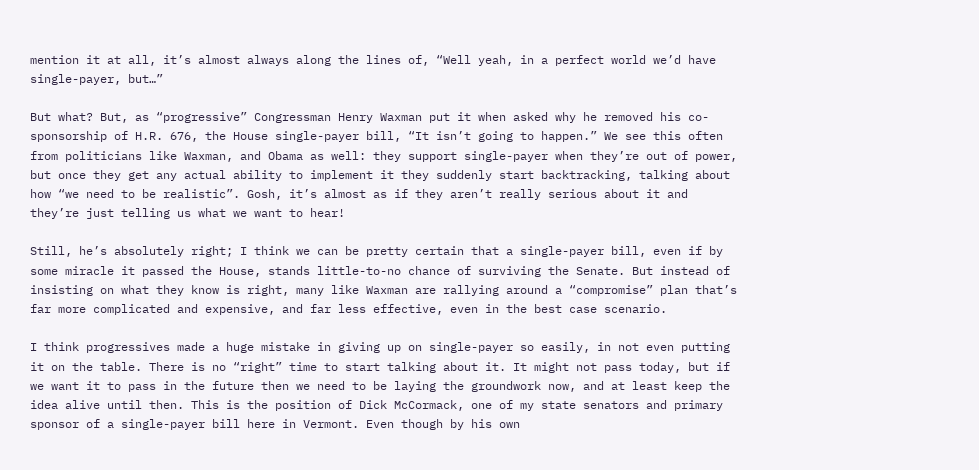mention it at all, it’s almost always along the lines of, “Well yeah, in a perfect world we’d have single-payer, but…”

But what? But, as “progressive” Congressman Henry Waxman put it when asked why he removed his co-sponsorship of H.R. 676, the House single-payer bill, “It isn’t going to happen.” We see this often from politicians like Waxman, and Obama as well: they support single-payer when they’re out of power, but once they get any actual ability to implement it they suddenly start backtracking, talking about how “we need to be realistic”. Gosh, it’s almost as if they aren’t really serious about it and they’re just telling us what we want to hear!

Still, he’s absolutely right; I think we can be pretty certain that a single-payer bill, even if by some miracle it passed the House, stands little-to-no chance of surviving the Senate. But instead of insisting on what they know is right, many like Waxman are rallying around a “compromise” plan that’s far more complicated and expensive, and far less effective, even in the best case scenario.

I think progressives made a huge mistake in giving up on single-payer so easily, in not even putting it on the table. There is no “right” time to start talking about it. It might not pass today, but if we want it to pass in the future then we need to be laying the groundwork now, and at least keep the idea alive until then. This is the position of Dick McCormack, one of my state senators and primary sponsor of a single-payer bill here in Vermont. Even though by his own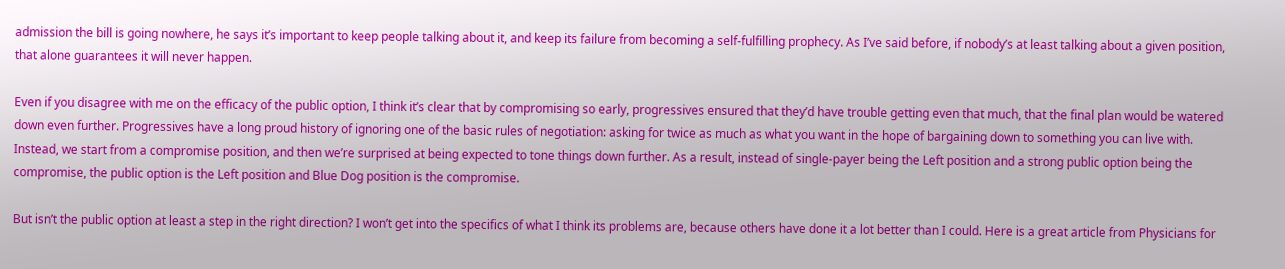admission the bill is going nowhere, he says it’s important to keep people talking about it, and keep its failure from becoming a self-fulfilling prophecy. As I’ve said before, if nobody’s at least talking about a given position, that alone guarantees it will never happen.

Even if you disagree with me on the efficacy of the public option, I think it’s clear that by compromising so early, progressives ensured that they’d have trouble getting even that much, that the final plan would be watered down even further. Progressives have a long proud history of ignoring one of the basic rules of negotiation: asking for twice as much as what you want in the hope of bargaining down to something you can live with. Instead, we start from a compromise position, and then we’re surprised at being expected to tone things down further. As a result, instead of single-payer being the Left position and a strong public option being the compromise, the public option is the Left position and Blue Dog position is the compromise.

But isn’t the public option at least a step in the right direction? I won’t get into the specifics of what I think its problems are, because others have done it a lot better than I could. Here is a great article from Physicians for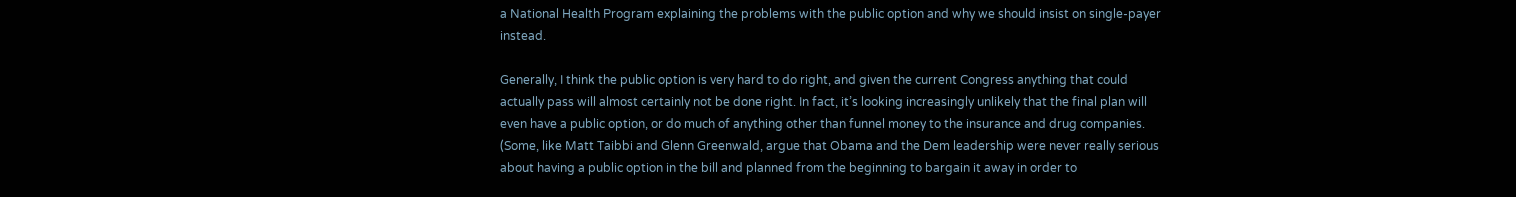a National Health Program explaining the problems with the public option and why we should insist on single-payer instead.

Generally, I think the public option is very hard to do right, and given the current Congress anything that could actually pass will almost certainly not be done right. In fact, it’s looking increasingly unlikely that the final plan will even have a public option, or do much of anything other than funnel money to the insurance and drug companies. (Some, like Matt Taibbi and Glenn Greenwald, argue that Obama and the Dem leadership were never really serious about having a public option in the bill and planned from the beginning to bargain it away in order to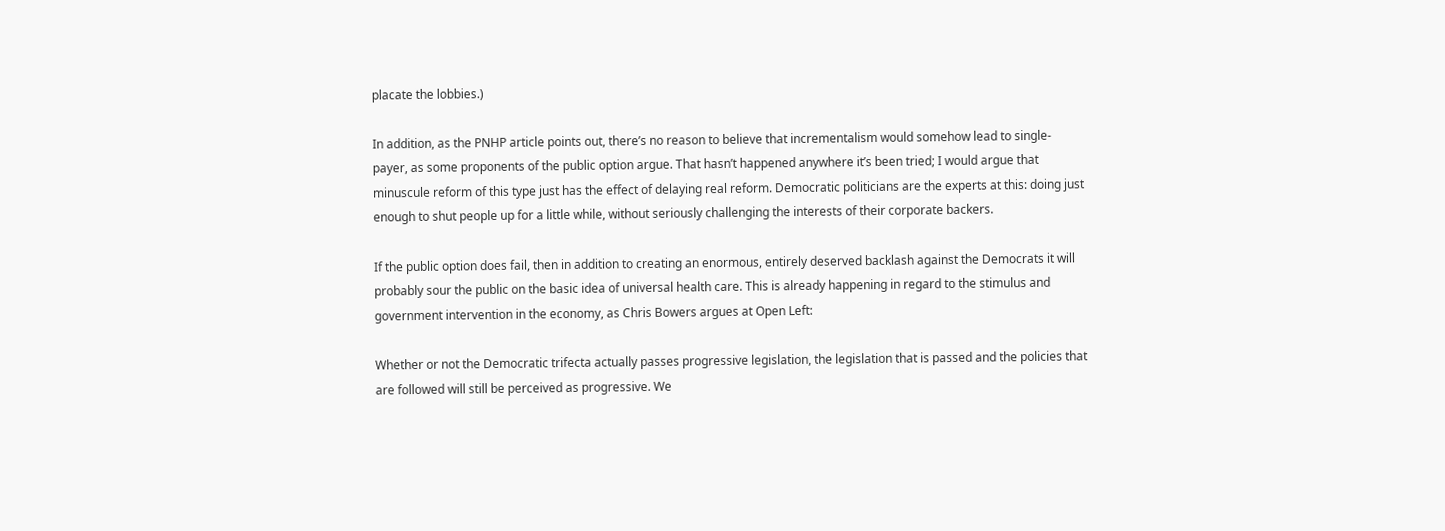placate the lobbies.)

In addition, as the PNHP article points out, there’s no reason to believe that incrementalism would somehow lead to single-payer, as some proponents of the public option argue. That hasn’t happened anywhere it’s been tried; I would argue that minuscule reform of this type just has the effect of delaying real reform. Democratic politicians are the experts at this: doing just enough to shut people up for a little while, without seriously challenging the interests of their corporate backers.

If the public option does fail, then in addition to creating an enormous, entirely deserved backlash against the Democrats it will probably sour the public on the basic idea of universal health care. This is already happening in regard to the stimulus and government intervention in the economy, as Chris Bowers argues at Open Left:

Whether or not the Democratic trifecta actually passes progressive legislation, the legislation that is passed and the policies that are followed will still be perceived as progressive. We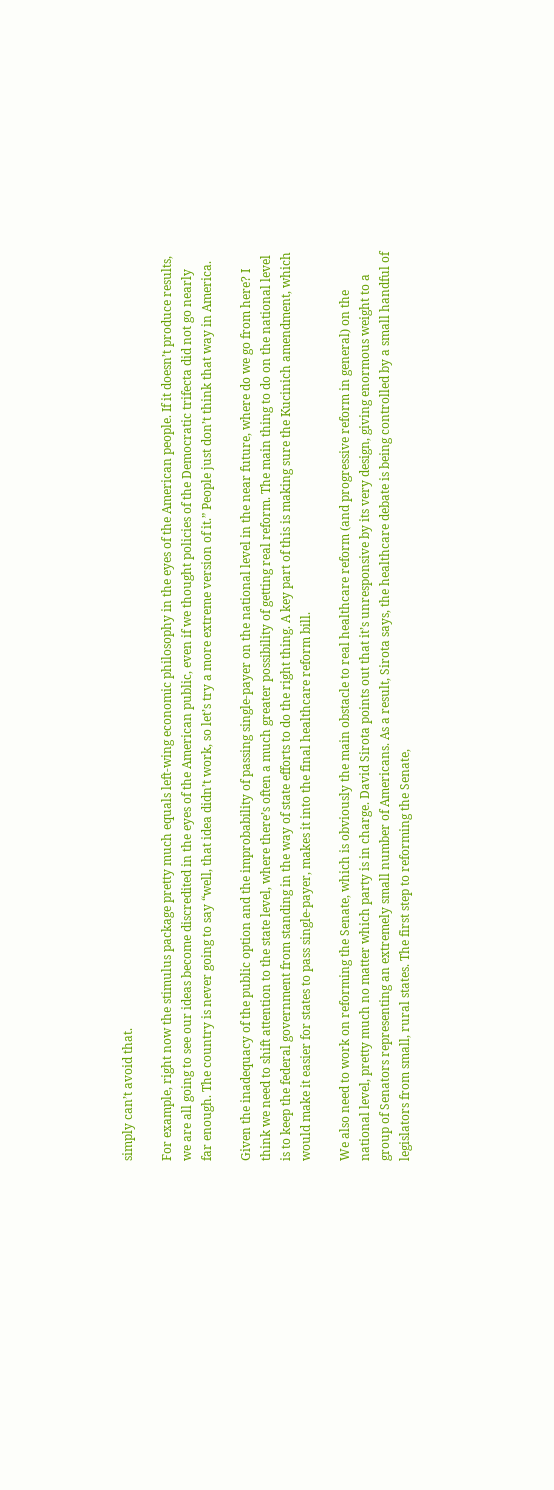simply can’t avoid that.

For example, right now the stimulus package pretty much equals left-wing economic philosophy in the eyes of the American people. If it doesn’t produce results, we are all going to see our ideas become discredited in the eyes of the American public, even if we thought policies of the Democratic trifecta did not go nearly far enough. The country is never going to say “well, that idea didn’t work, so let’s try a more extreme version of it.” People just don’t think that way in America.

Given the inadequacy of the public option and the improbability of passing single-payer on the national level in the near future, where do we go from here? I think we need to shift attention to the state level, where there’s often a much greater possibility of getting real reform. The main thing to do on the national level is to keep the federal government from standing in the way of state efforts to do the right thing. A key part of this is making sure the Kucinich amendment, which would make it easier for states to pass single-payer, makes it into the final healthcare reform bill.

We also need to work on reforming the Senate, which is obviously the main obstacle to real healthcare reform (and progressive reform in general) on the national level, pretty much no matter which party is in charge. David Sirota points out that it’s unresponsive by its very design, giving enormous weight to a group of Senators representing an extremely small number of Americans. As a result, Sirota says, the healthcare debate is being controlled by a small handful of legislators from small, rural states. The first step to reforming the Senate,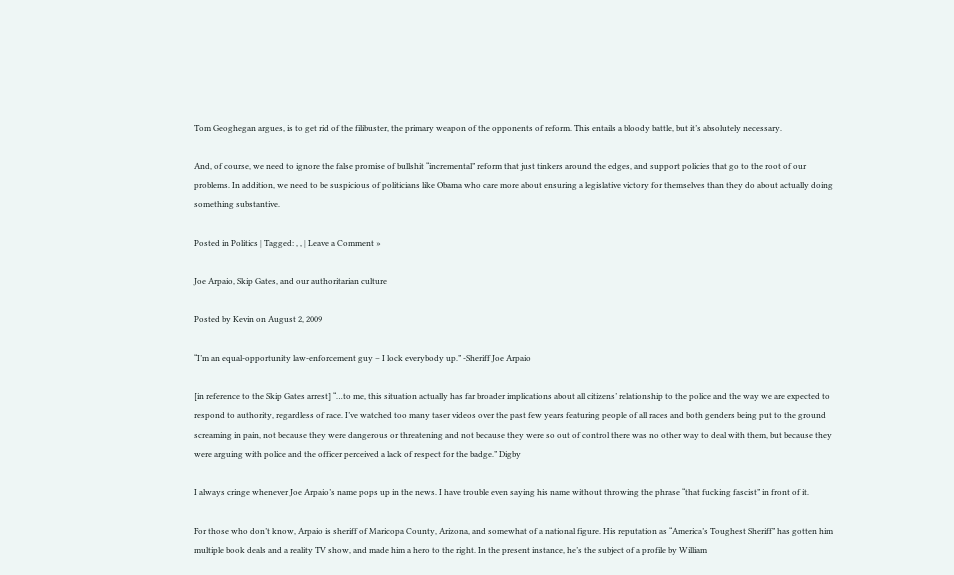Tom Geoghegan argues, is to get rid of the filibuster, the primary weapon of the opponents of reform. This entails a bloody battle, but it’s absolutely necessary.

And, of course, we need to ignore the false promise of bullshit “incremental” reform that just tinkers around the edges, and support policies that go to the root of our problems. In addition, we need to be suspicious of politicians like Obama who care more about ensuring a legislative victory for themselves than they do about actually doing something substantive.

Posted in Politics | Tagged: , , | Leave a Comment »

Joe Arpaio, Skip Gates, and our authoritarian culture

Posted by Kevin on August 2, 2009

“I’m an equal-opportunity law-enforcement guy – I lock everybody up.” -Sheriff Joe Arpaio

[in reference to the Skip Gates arrest] “…to me, this situation actually has far broader implications about all citizens’ relationship to the police and the way we are expected to respond to authority, regardless of race. I’ve watched too many taser videos over the past few years featuring people of all races and both genders being put to the ground screaming in pain, not because they were dangerous or threatening and not because they were so out of control there was no other way to deal with them, but because they were arguing with police and the officer perceived a lack of respect for the badge.” Digby

I always cringe whenever Joe Arpaio’s name pops up in the news. I have trouble even saying his name without throwing the phrase “that fucking fascist” in front of it.

For those who don’t know, Arpaio is sheriff of Maricopa County, Arizona, and somewhat of a national figure. His reputation as “America’s Toughest Sheriff” has gotten him multiple book deals and a reality TV show, and made him a hero to the right. In the present instance, he’s the subject of a profile by William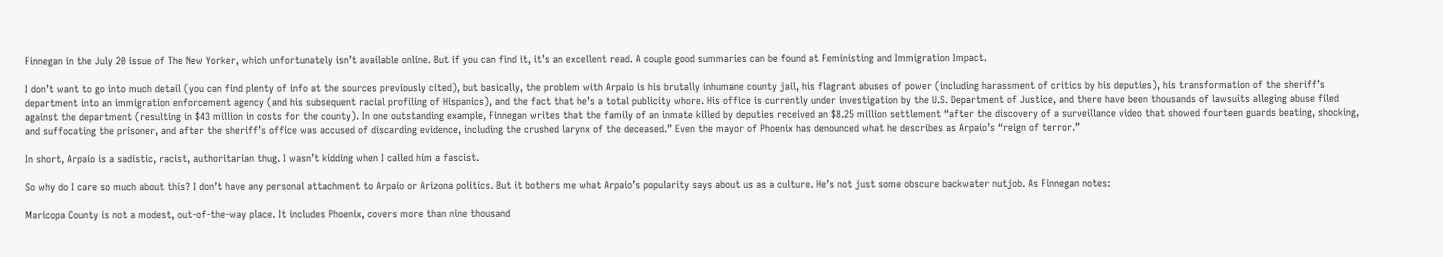Finnegan in the July 20 issue of The New Yorker, which unfortunately isn’t available online. But if you can find it, it’s an excellent read. A couple good summaries can be found at Feministing and Immigration Impact.

I don’t want to go into much detail (you can find plenty of info at the sources previously cited), but basically, the problem with Arpaio is his brutally inhumane county jail, his flagrant abuses of power (including harassment of critics by his deputies), his transformation of the sheriff’s department into an immigration enforcement agency (and his subsequent racial profiling of Hispanics), and the fact that he’s a total publicity whore. His office is currently under investigation by the U.S. Department of Justice, and there have been thousands of lawsuits alleging abuse filed against the department (resulting in $43 million in costs for the county). In one outstanding example, Finnegan writes that the family of an inmate killed by deputies received an $8.25 million settlement “after the discovery of a surveillance video that showed fourteen guards beating, shocking, and suffocating the prisoner, and after the sheriff’s office was accused of discarding evidence, including the crushed larynx of the deceased.” Even the mayor of Phoenix has denounced what he describes as Arpaio’s “reign of terror.”

In short, Arpaio is a sadistic, racist, authoritarian thug. I wasn’t kidding when I called him a fascist.

So why do I care so much about this? I don’t have any personal attachment to Arpaio or Arizona politics. But it bothers me what Arpaio’s popularity says about us as a culture. He’s not just some obscure backwater nutjob. As Finnegan notes:

Maricopa County is not a modest, out-of-the-way place. It includes Phoenix, covers more than nine thousand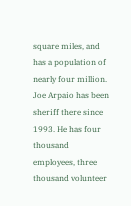square miles, and has a population of nearly four million. Joe Arpaio has been sheriff there since 1993. He has four thousand employees, three thousand volunteer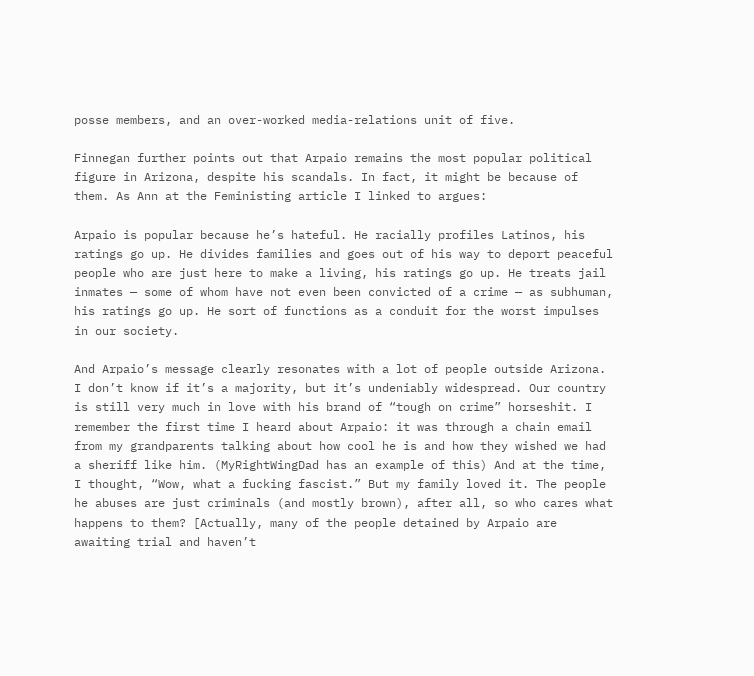posse members, and an over-worked media-relations unit of five.

Finnegan further points out that Arpaio remains the most popular political figure in Arizona, despite his scandals. In fact, it might be because of them. As Ann at the Feministing article I linked to argues:

Arpaio is popular because he’s hateful. He racially profiles Latinos, his ratings go up. He divides families and goes out of his way to deport peaceful people who are just here to make a living, his ratings go up. He treats jail inmates — some of whom have not even been convicted of a crime — as subhuman, his ratings go up. He sort of functions as a conduit for the worst impulses in our society.

And Arpaio’s message clearly resonates with a lot of people outside Arizona. I don’t know if it’s a majority, but it’s undeniably widespread. Our country is still very much in love with his brand of “tough on crime” horseshit. I remember the first time I heard about Arpaio: it was through a chain email from my grandparents talking about how cool he is and how they wished we had a sheriff like him. (MyRightWingDad has an example of this) And at the time, I thought, “Wow, what a fucking fascist.” But my family loved it. The people he abuses are just criminals (and mostly brown), after all, so who cares what happens to them? [Actually, many of the people detained by Arpaio are awaiting trial and haven’t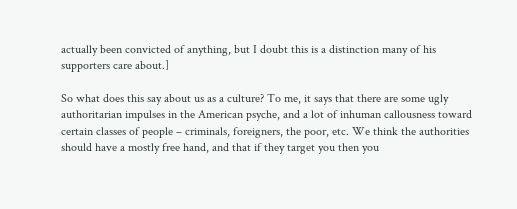actually been convicted of anything, but I doubt this is a distinction many of his supporters care about.]

So what does this say about us as a culture? To me, it says that there are some ugly authoritarian impulses in the American psyche, and a lot of inhuman callousness toward certain classes of people – criminals, foreigners, the poor, etc. We think the authorities should have a mostly free hand, and that if they target you then you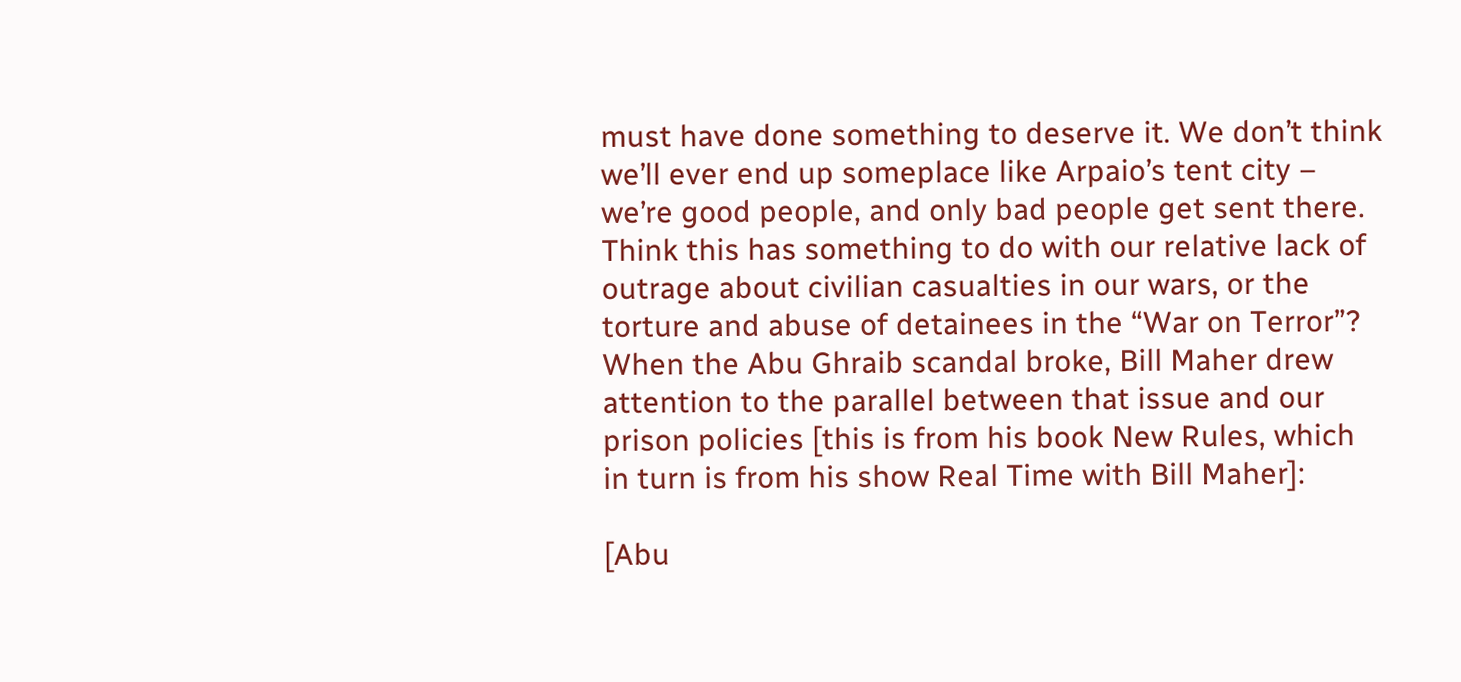must have done something to deserve it. We don’t think we’ll ever end up someplace like Arpaio’s tent city – we’re good people, and only bad people get sent there. Think this has something to do with our relative lack of outrage about civilian casualties in our wars, or the torture and abuse of detainees in the “War on Terror”? When the Abu Ghraib scandal broke, Bill Maher drew attention to the parallel between that issue and our prison policies [this is from his book New Rules, which in turn is from his show Real Time with Bill Maher]:

[Abu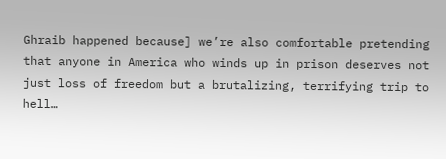Ghraib happened because] we’re also comfortable pretending that anyone in America who winds up in prison deserves not just loss of freedom but a brutalizing, terrifying trip to hell…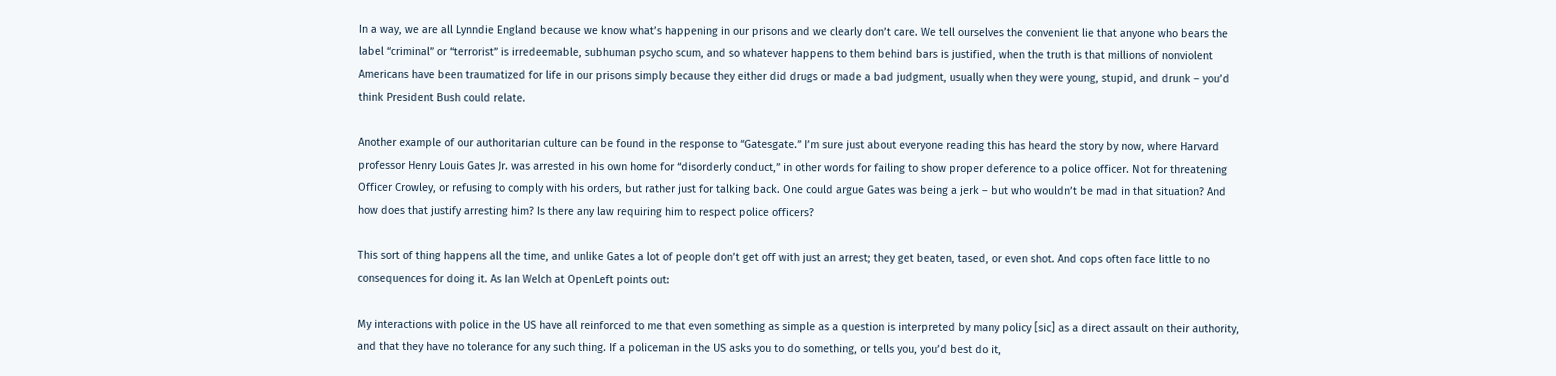In a way, we are all Lynndie England because we know what’s happening in our prisons and we clearly don’t care. We tell ourselves the convenient lie that anyone who bears the label “criminal” or “terrorist” is irredeemable, subhuman psycho scum, and so whatever happens to them behind bars is justified, when the truth is that millions of nonviolent Americans have been traumatized for life in our prisons simply because they either did drugs or made a bad judgment, usually when they were young, stupid, and drunk – you’d think President Bush could relate.

Another example of our authoritarian culture can be found in the response to “Gatesgate.” I’m sure just about everyone reading this has heard the story by now, where Harvard professor Henry Louis Gates Jr. was arrested in his own home for “disorderly conduct,” in other words for failing to show proper deference to a police officer. Not for threatening Officer Crowley, or refusing to comply with his orders, but rather just for talking back. One could argue Gates was being a jerk – but who wouldn’t be mad in that situation? And how does that justify arresting him? Is there any law requiring him to respect police officers?

This sort of thing happens all the time, and unlike Gates a lot of people don’t get off with just an arrest; they get beaten, tased, or even shot. And cops often face little to no consequences for doing it. As Ian Welch at OpenLeft points out:

My interactions with police in the US have all reinforced to me that even something as simple as a question is interpreted by many policy [sic] as a direct assault on their authority, and that they have no tolerance for any such thing. If a policeman in the US asks you to do something, or tells you, you’d best do it,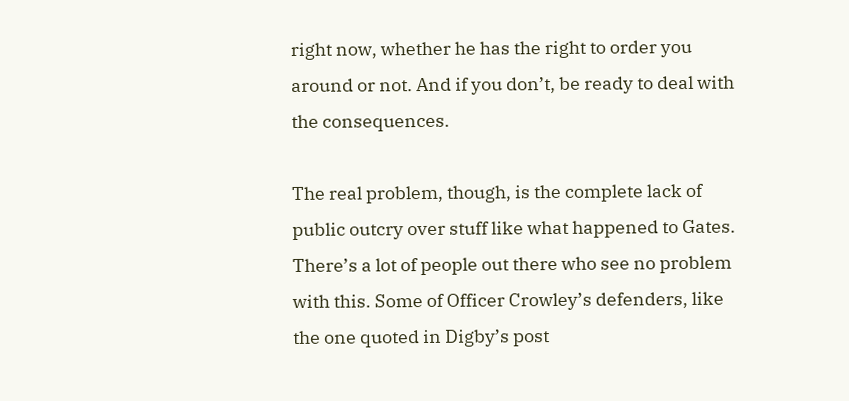right now, whether he has the right to order you around or not. And if you don’t, be ready to deal with the consequences.

The real problem, though, is the complete lack of public outcry over stuff like what happened to Gates. There’s a lot of people out there who see no problem with this. Some of Officer Crowley’s defenders, like the one quoted in Digby’s post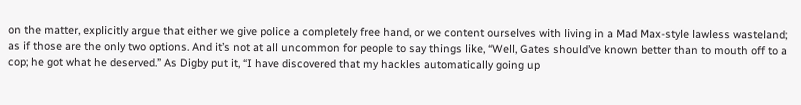on the matter, explicitly argue that either we give police a completely free hand, or we content ourselves with living in a Mad Max-style lawless wasteland; as if those are the only two options. And it’s not at all uncommon for people to say things like, “Well, Gates should’ve known better than to mouth off to a cop; he got what he deserved.” As Digby put it, “I have discovered that my hackles automatically going up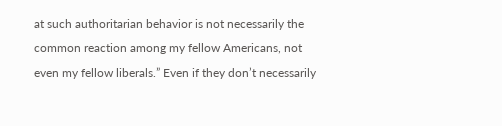at such authoritarian behavior is not necessarily the common reaction among my fellow Americans, not even my fellow liberals.” Even if they don’t necessarily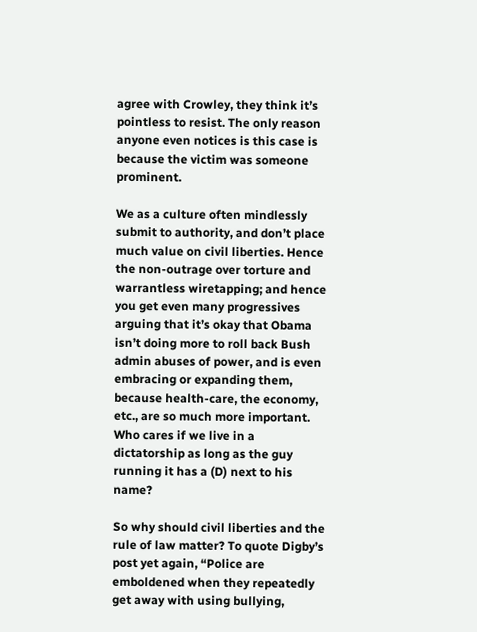agree with Crowley, they think it’s pointless to resist. The only reason anyone even notices is this case is because the victim was someone prominent.

We as a culture often mindlessly submit to authority, and don’t place much value on civil liberties. Hence the non-outrage over torture and warrantless wiretapping; and hence you get even many progressives arguing that it’s okay that Obama isn’t doing more to roll back Bush admin abuses of power, and is even embracing or expanding them, because health-care, the economy, etc., are so much more important. Who cares if we live in a dictatorship as long as the guy running it has a (D) next to his name?

So why should civil liberties and the rule of law matter? To quote Digby’s post yet again, “Police are emboldened when they repeatedly get away with using bullying,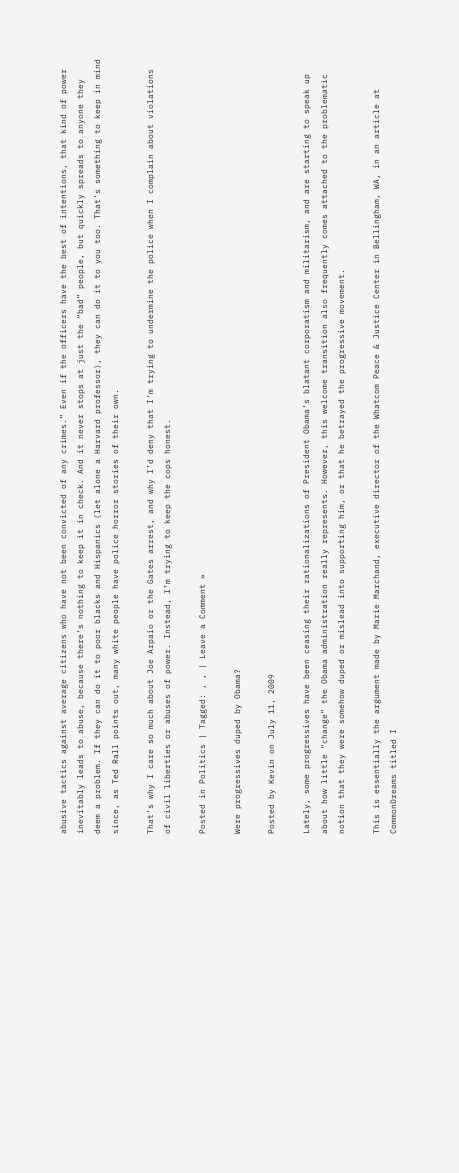abusive tactics against average citizens who have not been convicted of any crimes.” Even if the officers have the best of intentions, that kind of power inevitably leads to abuse, because there’s nothing to keep it in check. And it never stops at just the “bad” people, but quickly spreads to anyone they deem a problem. If they can do it to poor blacks and Hispanics (let alone a Harvard professor), they can do it to you too. That’s something to keep in mind since, as Ted Rall points out, many white people have police horror stories of their own.

That’s why I care so much about Joe Arpaio or the Gates arrest, and why I’d deny that I’m trying to undermine the police when I complain about violations of civil liberties or abuses of power. Instead, I’m trying to keep the cops honest.

Posted in Politics | Tagged: , , | Leave a Comment »

Were progressives duped by Obama?

Posted by Kevin on July 11, 2009

Lately, some progressives have been ceasing their rationalizations of President Obama’s blatant corporatism and militarism, and are starting to speak up about how little “change” the Obama administration really represents. However, this welcome transition also frequently comes attached to the problematic notion that they were somehow duped or mislead into supporting him, or that he betrayed the progressive movement.

This is essentially the argument made by Marie Marchand, executive director of the Whatcom Peace & Justice Center in Bellingham, WA, in an article at CommonDreams titled I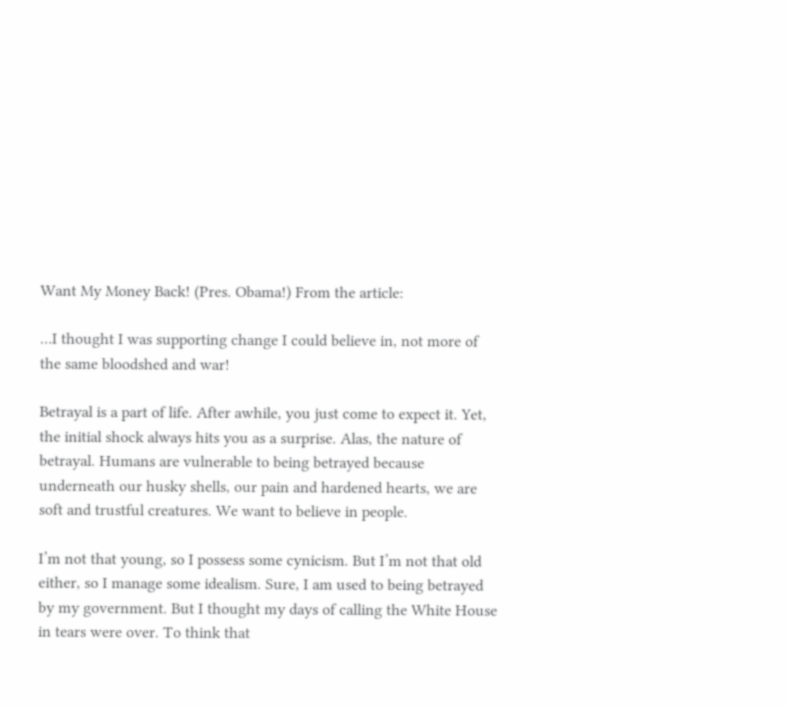Want My Money Back! (Pres. Obama!) From the article:

…I thought I was supporting change I could believe in, not more of the same bloodshed and war!

Betrayal is a part of life. After awhile, you just come to expect it. Yet, the initial shock always hits you as a surprise. Alas, the nature of betrayal. Humans are vulnerable to being betrayed because underneath our husky shells, our pain and hardened hearts, we are soft and trustful creatures. We want to believe in people.

I’m not that young, so I possess some cynicism. But I’m not that old either, so I manage some idealism. Sure, I am used to being betrayed by my government. But I thought my days of calling the White House in tears were over. To think that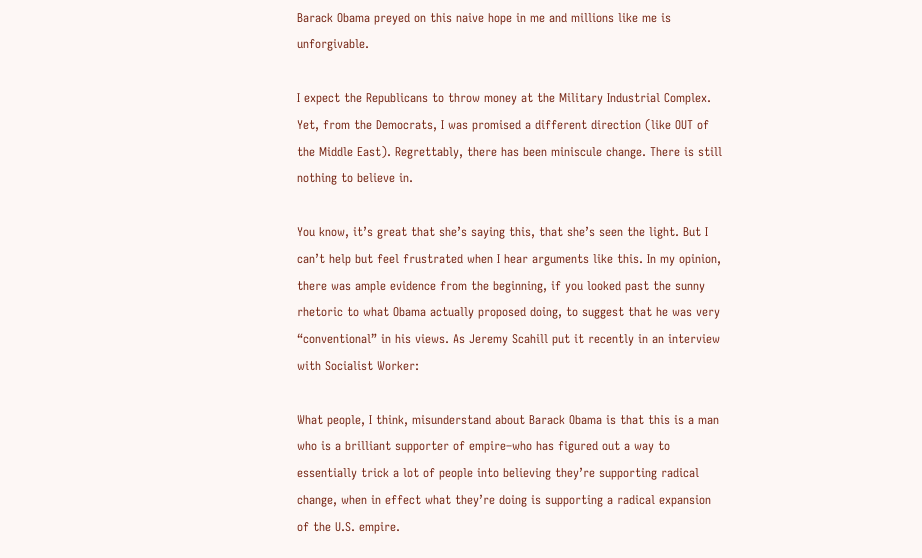Barack Obama preyed on this naive hope in me and millions like me is unforgivable.

I expect the Republicans to throw money at the Military Industrial Complex. Yet, from the Democrats, I was promised a different direction (like OUT of the Middle East). Regrettably, there has been miniscule change. There is still nothing to believe in.

You know, it’s great that she’s saying this, that she’s seen the light. But I can’t help but feel frustrated when I hear arguments like this. In my opinion, there was ample evidence from the beginning, if you looked past the sunny rhetoric to what Obama actually proposed doing, to suggest that he was very “conventional” in his views. As Jeremy Scahill put it recently in an interview with Socialist Worker:

What people, I think, misunderstand about Barack Obama is that this is a man who is a brilliant supporter of empire–who has figured out a way to essentially trick a lot of people into believing they’re supporting radical change, when in effect what they’re doing is supporting a radical expansion of the U.S. empire.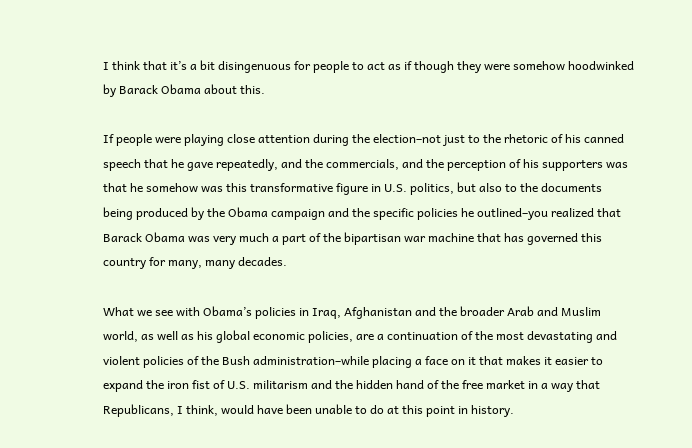I think that it’s a bit disingenuous for people to act as if though they were somehow hoodwinked by Barack Obama about this.

If people were playing close attention during the election–not just to the rhetoric of his canned speech that he gave repeatedly, and the commercials, and the perception of his supporters was that he somehow was this transformative figure in U.S. politics, but also to the documents being produced by the Obama campaign and the specific policies he outlined–you realized that Barack Obama was very much a part of the bipartisan war machine that has governed this country for many, many decades.

What we see with Obama’s policies in Iraq, Afghanistan and the broader Arab and Muslim world, as well as his global economic policies, are a continuation of the most devastating and violent policies of the Bush administration–while placing a face on it that makes it easier to expand the iron fist of U.S. militarism and the hidden hand of the free market in a way that Republicans, I think, would have been unable to do at this point in history.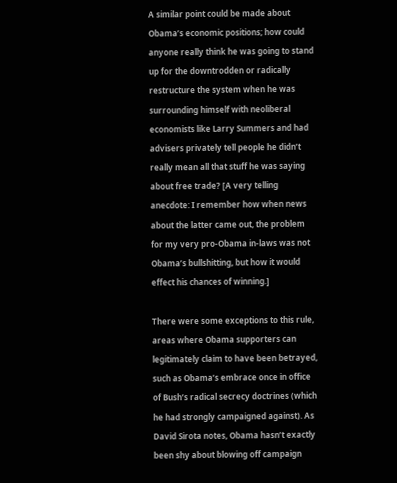A similar point could be made about Obama’s economic positions; how could anyone really think he was going to stand up for the downtrodden or radically restructure the system when he was surrounding himself with neoliberal economists like Larry Summers and had advisers privately tell people he didn’t really mean all that stuff he was saying about free trade? [A very telling anecdote: I remember how when news about the latter came out, the problem for my very pro-Obama in-laws was not Obama’s bullshitting, but how it would effect his chances of winning.]

There were some exceptions to this rule, areas where Obama supporters can legitimately claim to have been betrayed, such as Obama’s embrace once in office of Bush’s radical secrecy doctrines (which he had strongly campaigned against). As David Sirota notes, Obama hasn’t exactly been shy about blowing off campaign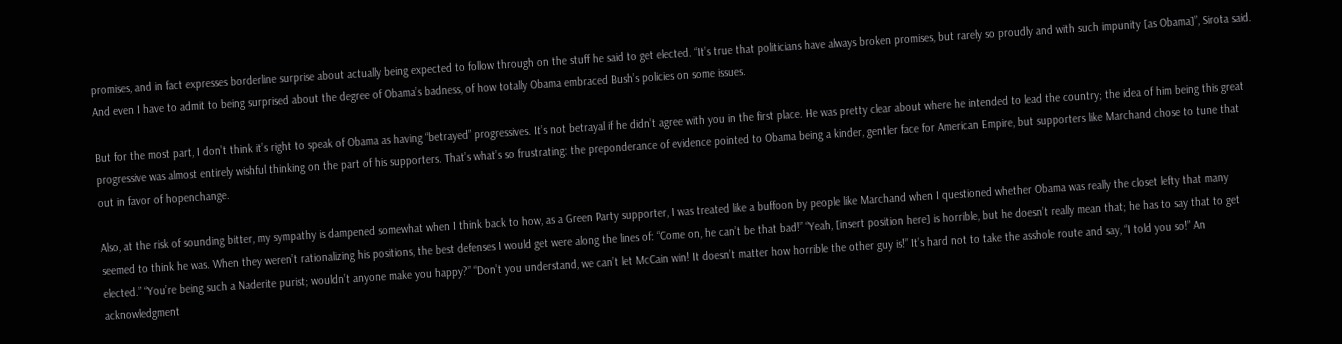promises, and in fact expresses borderline surprise about actually being expected to follow through on the stuff he said to get elected. “It’s true that politicians have always broken promises, but rarely so proudly and with such impunity [as Obama]”, Sirota said. And even I have to admit to being surprised about the degree of Obama’s badness, of how totally Obama embraced Bush’s policies on some issues.

But for the most part, I don’t think it’s right to speak of Obama as having “betrayed” progressives. It’s not betrayal if he didn’t agree with you in the first place. He was pretty clear about where he intended to lead the country; the idea of him being this great progressive was almost entirely wishful thinking on the part of his supporters. That’s what’s so frustrating: the preponderance of evidence pointed to Obama being a kinder, gentler face for American Empire, but supporters like Marchand chose to tune that out in favor of hopenchange.

Also, at the risk of sounding bitter, my sympathy is dampened somewhat when I think back to how, as a Green Party supporter, I was treated like a buffoon by people like Marchand when I questioned whether Obama was really the closet lefty that many seemed to think he was. When they weren’t rationalizing his positions, the best defenses I would get were along the lines of: “Come on, he can’t be that bad!” “Yeah, [insert position here] is horrible, but he doesn’t really mean that; he has to say that to get elected.” “You’re being such a Naderite purist; wouldn’t anyone make you happy?” “Don’t you understand, we can’t let McCain win! It doesn’t matter how horrible the other guy is!” It’s hard not to take the asshole route and say, “I told you so!” An acknowledgment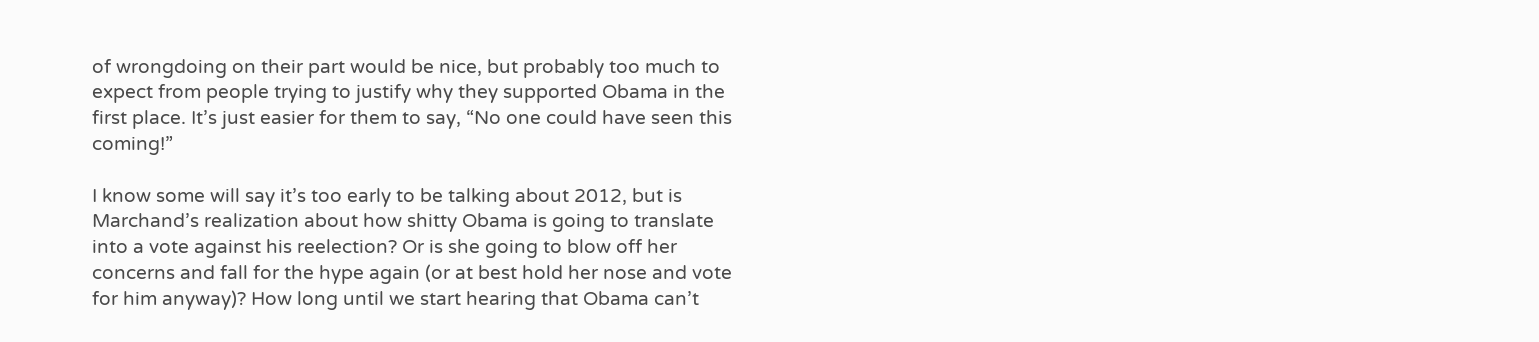of wrongdoing on their part would be nice, but probably too much to expect from people trying to justify why they supported Obama in the first place. It’s just easier for them to say, “No one could have seen this coming!”

I know some will say it’s too early to be talking about 2012, but is Marchand’s realization about how shitty Obama is going to translate into a vote against his reelection? Or is she going to blow off her concerns and fall for the hype again (or at best hold her nose and vote for him anyway)? How long until we start hearing that Obama can’t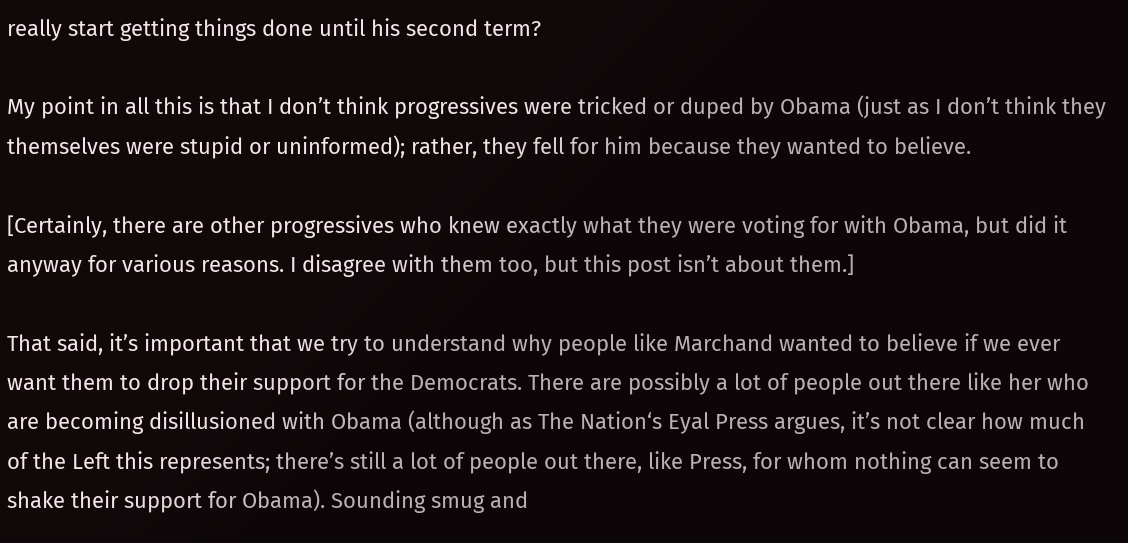really start getting things done until his second term?

My point in all this is that I don’t think progressives were tricked or duped by Obama (just as I don’t think they themselves were stupid or uninformed); rather, they fell for him because they wanted to believe.

[Certainly, there are other progressives who knew exactly what they were voting for with Obama, but did it anyway for various reasons. I disagree with them too, but this post isn’t about them.]

That said, it’s important that we try to understand why people like Marchand wanted to believe if we ever want them to drop their support for the Democrats. There are possibly a lot of people out there like her who are becoming disillusioned with Obama (although as The Nation‘s Eyal Press argues, it’s not clear how much of the Left this represents; there’s still a lot of people out there, like Press, for whom nothing can seem to shake their support for Obama). Sounding smug and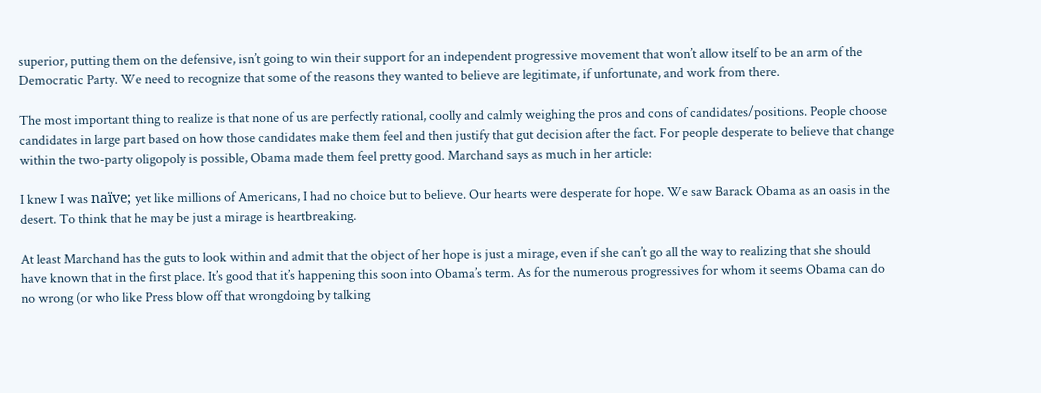superior, putting them on the defensive, isn’t going to win their support for an independent progressive movement that won’t allow itself to be an arm of the Democratic Party. We need to recognize that some of the reasons they wanted to believe are legitimate, if unfortunate, and work from there.

The most important thing to realize is that none of us are perfectly rational, coolly and calmly weighing the pros and cons of candidates/positions. People choose candidates in large part based on how those candidates make them feel and then justify that gut decision after the fact. For people desperate to believe that change within the two-party oligopoly is possible, Obama made them feel pretty good. Marchand says as much in her article:

I knew I was naïve; yet like millions of Americans, I had no choice but to believe. Our hearts were desperate for hope. We saw Barack Obama as an oasis in the desert. To think that he may be just a mirage is heartbreaking.

At least Marchand has the guts to look within and admit that the object of her hope is just a mirage, even if she can’t go all the way to realizing that she should have known that in the first place. It’s good that it’s happening this soon into Obama’s term. As for the numerous progressives for whom it seems Obama can do no wrong (or who like Press blow off that wrongdoing by talking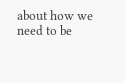about how we need to be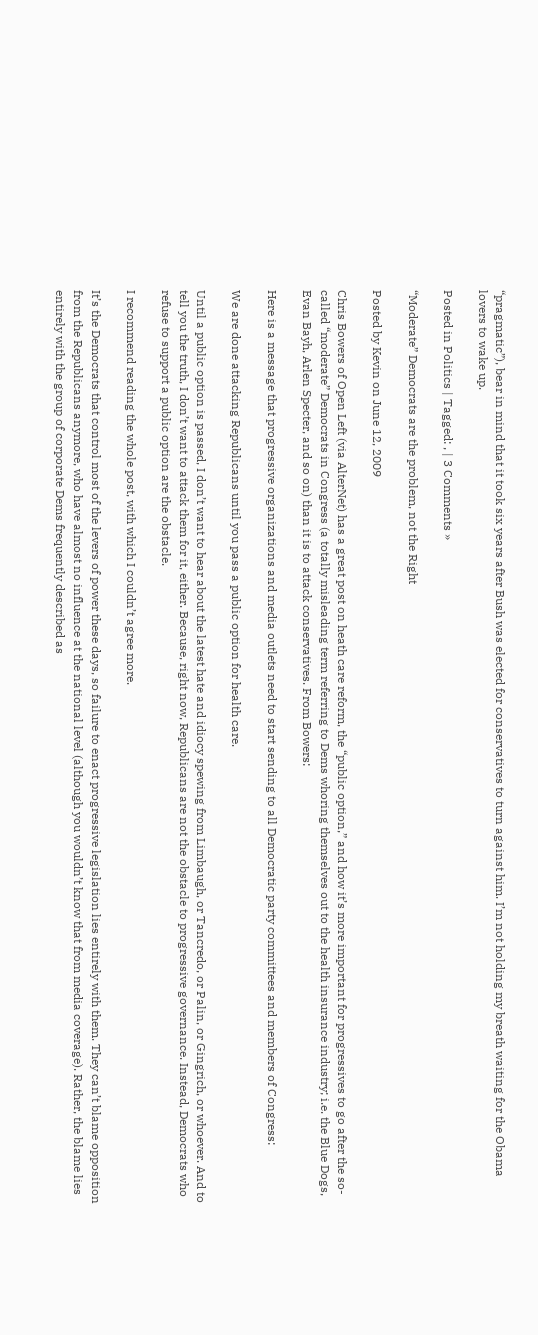“pragmatic”), bear in mind that it took six years after Bush was elected for conservatives to turn against him. I’m not holding my breath waiting for the Obama lovers to wake up.

Posted in Politics | Tagged: , | 3 Comments »

“Moderate” Democrats are the problem, not the Right

Posted by Kevin on June 12, 2009

Chris Bowers of Open Left (via AlterNet) has a great post on heath care reform, the “public option,” and how it’s more important for progressives to go after the so-called “moderate” Democrats in Congress (a totally misleading term referring to Dems whoring themselves out to the health insurance industry; i.e. the Blue Dogs, Evan Bayh, Arlen Specter, and so on) than it is to attack conservatives. From Bowers:

Here is a message that progressive organizations and media outlets need to start sending to all Democratic party committees and members of Congress:

We are done attacking Republicans until you pass a public option for health care.

Until a public option is passed, I don’t want to hear about the latest hate and idiocy spewing from Limbaugh, or Tancredo, or Palin, or Gingrich, or whoever. And to tell you the truth, I don’t want to attack them for it, either. Because, right now, Republicans are not the obstacle to progressive governance. Instead, Democrats who refuse to support a public option are the obstacle.

I recommend reading the whole post, with which I couldn’t agree more.

It’s the Democrats that control most of the levers of power these days, so failure to enact progressive legislation lies entirely with them. They can’t blame opposition from the Republicans anymore, who have almost no influence at the national level (although you wouldn’t know that from media coverage). Rather, the blame lies entirely with the group of corporate Dems frequently described as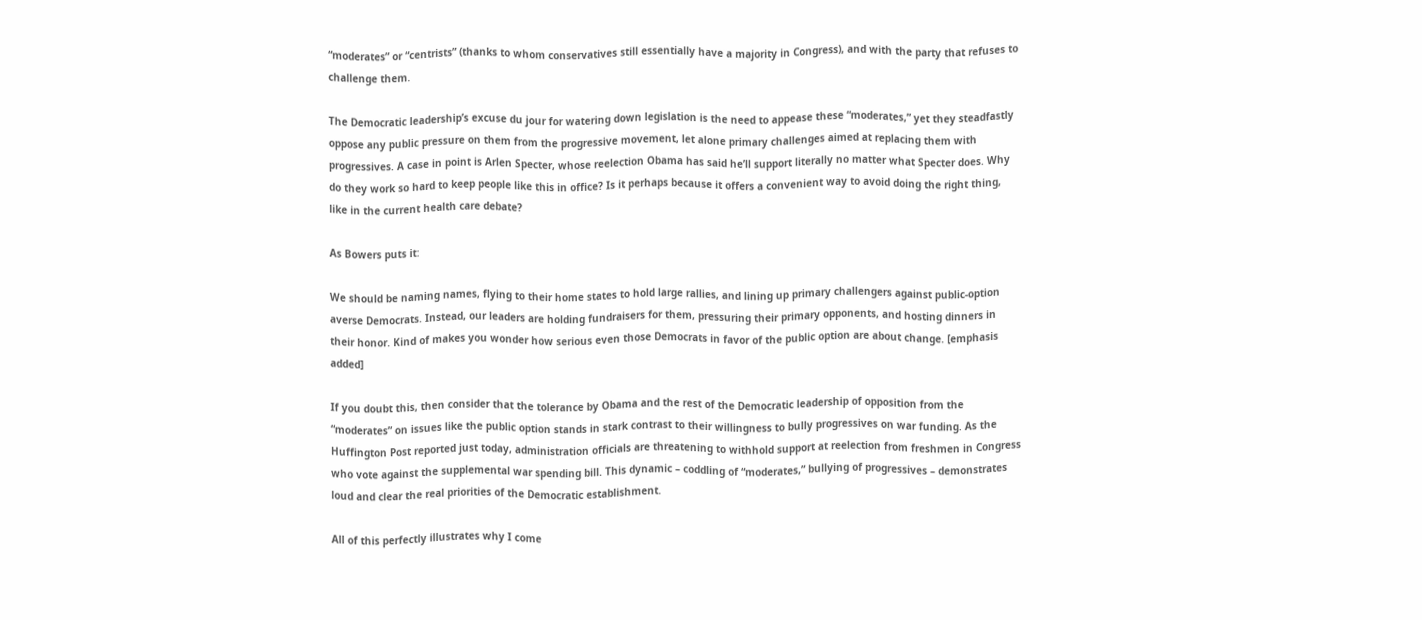“moderates” or “centrists” (thanks to whom conservatives still essentially have a majority in Congress), and with the party that refuses to challenge them.

The Democratic leadership’s excuse du jour for watering down legislation is the need to appease these “moderates,” yet they steadfastly oppose any public pressure on them from the progressive movement, let alone primary challenges aimed at replacing them with progressives. A case in point is Arlen Specter, whose reelection Obama has said he’ll support literally no matter what Specter does. Why do they work so hard to keep people like this in office? Is it perhaps because it offers a convenient way to avoid doing the right thing, like in the current health care debate?

As Bowers puts it:

We should be naming names, flying to their home states to hold large rallies, and lining up primary challengers against public-option averse Democrats. Instead, our leaders are holding fundraisers for them, pressuring their primary opponents, and hosting dinners in their honor. Kind of makes you wonder how serious even those Democrats in favor of the public option are about change. [emphasis added]

If you doubt this, then consider that the tolerance by Obama and the rest of the Democratic leadership of opposition from the “moderates” on issues like the public option stands in stark contrast to their willingness to bully progressives on war funding. As the Huffington Post reported just today, administration officials are threatening to withhold support at reelection from freshmen in Congress who vote against the supplemental war spending bill. This dynamic – coddling of “moderates,” bullying of progressives – demonstrates loud and clear the real priorities of the Democratic establishment.

All of this perfectly illustrates why I come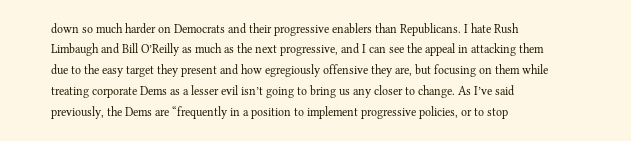down so much harder on Democrats and their progressive enablers than Republicans. I hate Rush Limbaugh and Bill O’Reilly as much as the next progressive, and I can see the appeal in attacking them due to the easy target they present and how egregiously offensive they are, but focusing on them while treating corporate Dems as a lesser evil isn’t going to bring us any closer to change. As I’ve said previously, the Dems are “frequently in a position to implement progressive policies, or to stop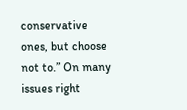conservative ones, but choose not to.” On many issues right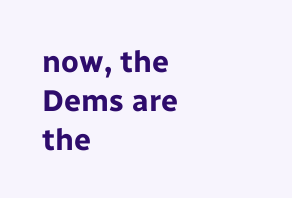now, the Dems are the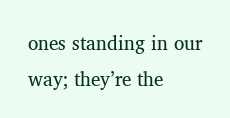ones standing in our way; they’re the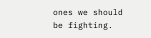ones we should be fighting.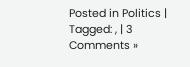Posted in Politics | Tagged: , | 3 Comments »